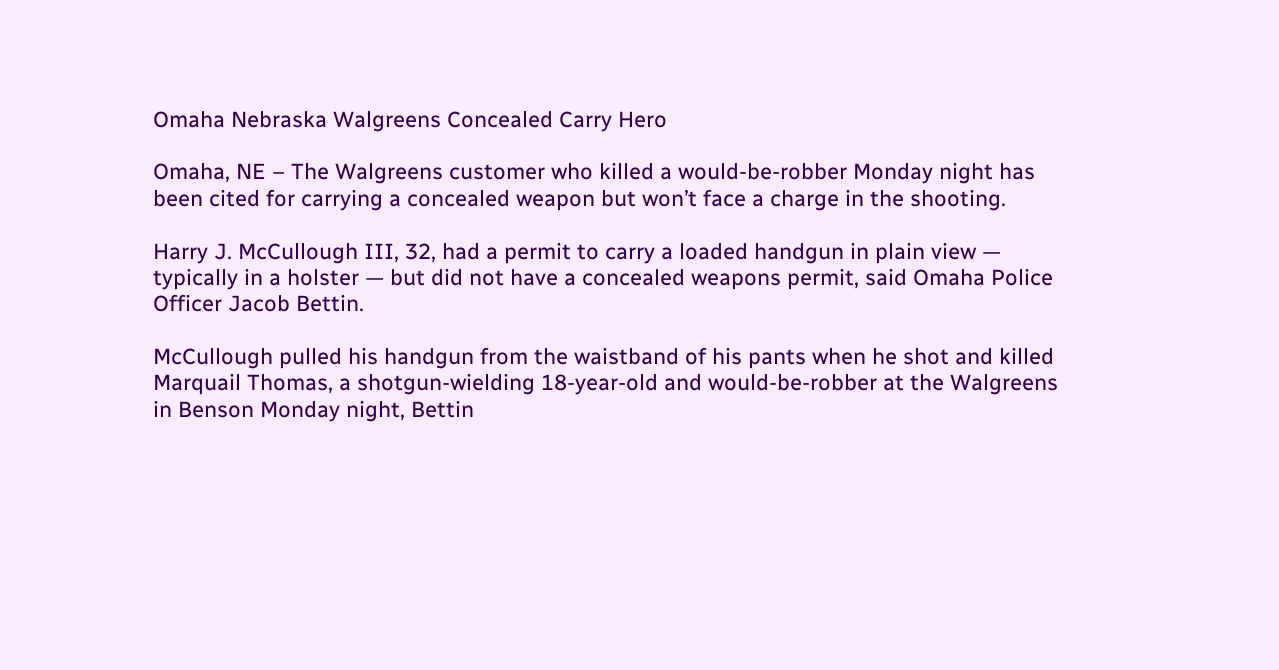Omaha Nebraska Walgreens Concealed Carry Hero

Omaha, NE – The Walgreens customer who killed a would-be-robber Monday night has been cited for carrying a concealed weapon but won’t face a charge in the shooting.

Harry J. McCullough III, 32, had a permit to carry a loaded handgun in plain view — typically in a holster — but did not have a concealed weapons permit, said Omaha Police Officer Jacob Bettin.

McCullough pulled his handgun from the waistband of his pants when he shot and killed Marquail Thomas, a shotgun-wielding 18-year-old and would-be-robber at the Walgreens in Benson Monday night, Bettin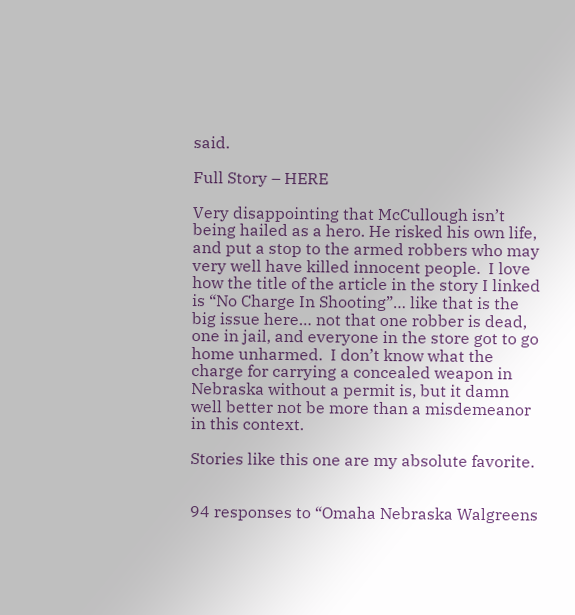said.

Full Story – HERE

Very disappointing that McCullough isn’t being hailed as a hero. He risked his own life, and put a stop to the armed robbers who may very well have killed innocent people.  I love how the title of the article in the story I linked is “No Charge In Shooting”… like that is the big issue here… not that one robber is dead, one in jail, and everyone in the store got to go home unharmed.  I don’t know what the charge for carrying a concealed weapon in Nebraska without a permit is, but it damn well better not be more than a misdemeanor in this context.

Stories like this one are my absolute favorite.


94 responses to “Omaha Nebraska Walgreens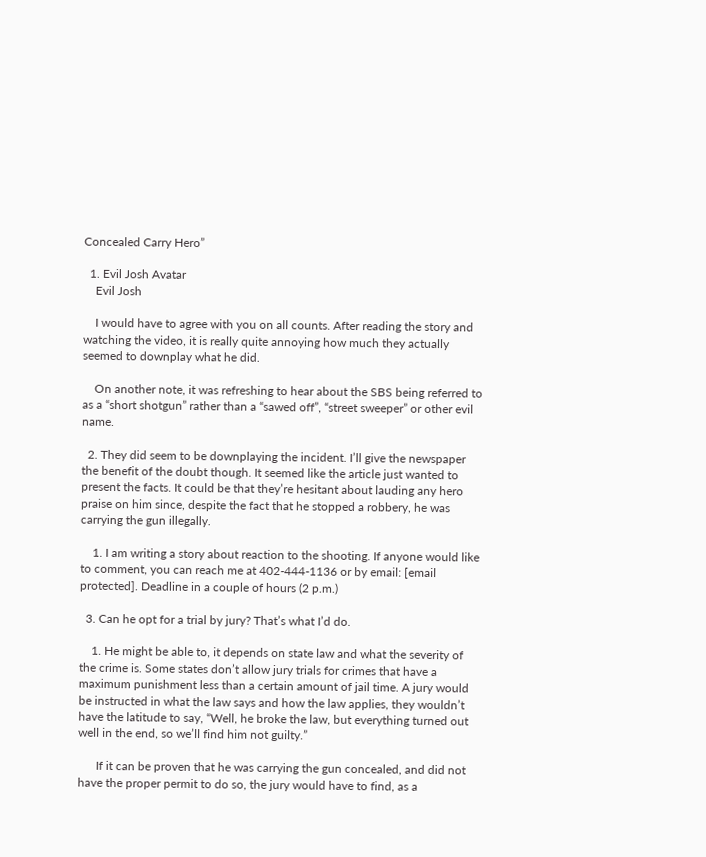Concealed Carry Hero”

  1. Evil Josh Avatar
    Evil Josh

    I would have to agree with you on all counts. After reading the story and watching the video, it is really quite annoying how much they actually seemed to downplay what he did.

    On another note, it was refreshing to hear about the SBS being referred to as a “short shotgun” rather than a “sawed off”, “street sweeper” or other evil name.

  2. They did seem to be downplaying the incident. I’ll give the newspaper the benefit of the doubt though. It seemed like the article just wanted to present the facts. It could be that they’re hesitant about lauding any hero praise on him since, despite the fact that he stopped a robbery, he was carrying the gun illegally.

    1. I am writing a story about reaction to the shooting. If anyone would like to comment, you can reach me at 402-444-1136 or by email: [email protected]. Deadline in a couple of hours (2 p.m.)

  3. Can he opt for a trial by jury? That’s what I’d do.

    1. He might be able to, it depends on state law and what the severity of the crime is. Some states don’t allow jury trials for crimes that have a maximum punishment less than a certain amount of jail time. A jury would be instructed in what the law says and how the law applies, they wouldn’t have the latitude to say, “Well, he broke the law, but everything turned out well in the end, so we’ll find him not guilty.”

      If it can be proven that he was carrying the gun concealed, and did not have the proper permit to do so, the jury would have to find, as a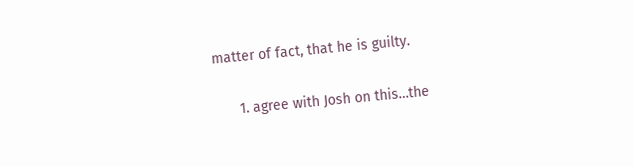matter of fact, that he is guilty.

      1. agree with Josh on this…the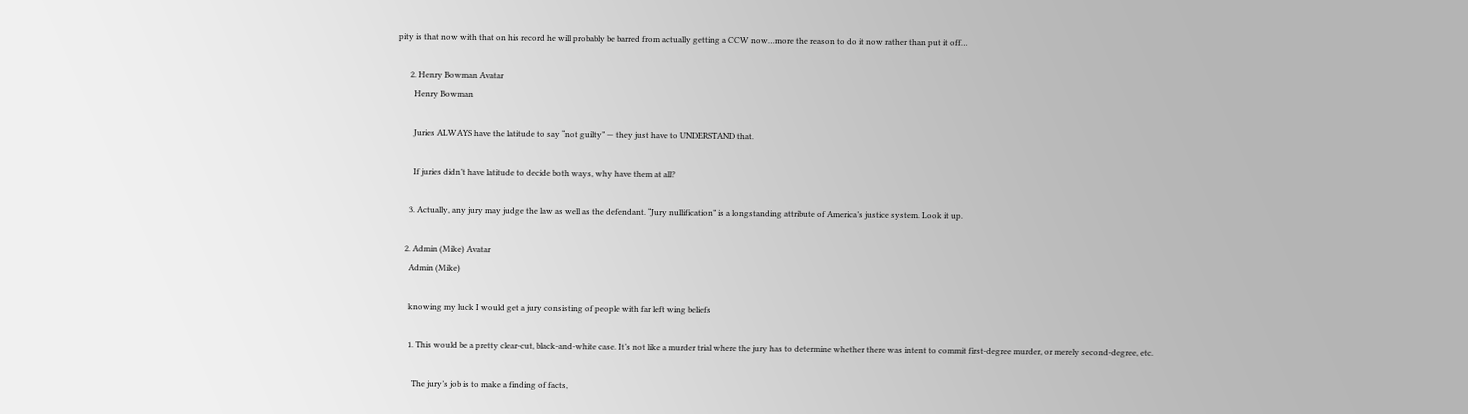pity is that now with that on his record he will probably be barred from actually getting a CCW now…more the reason to do it now rather than put it off…

      2. Henry Bowman Avatar
        Henry Bowman

        Juries ALWAYS have the latitude to say “not guilty” — they just have to UNDERSTAND that.

        If juries didn’t have latitude to decide both ways, why have them at all?

      3. Actually, any jury may judge the law as well as the defendant. “Jury nullification” is a longstanding attribute of America’s justice system. Look it up.

    2. Admin (Mike) Avatar
      Admin (Mike)

      knowing my luck I would get a jury consisting of people with far left wing beliefs

      1. This would be a pretty clear-cut, black-and-white case. It’s not like a murder trial where the jury has to determine whether there was intent to commit first-degree murder, or merely second-degree, etc.

        The jury’s job is to make a finding of facts,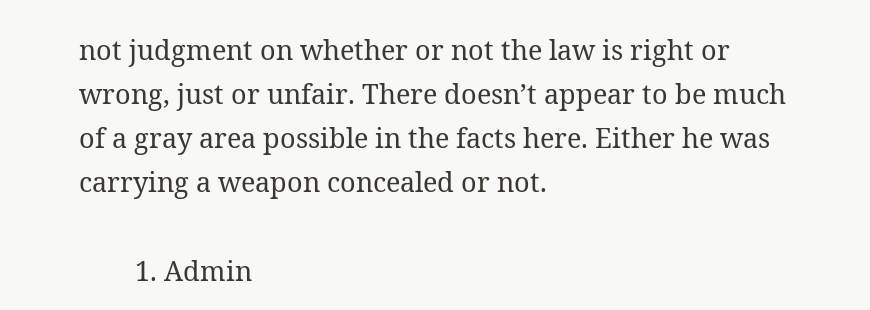not judgment on whether or not the law is right or wrong, just or unfair. There doesn’t appear to be much of a gray area possible in the facts here. Either he was carrying a weapon concealed or not.

        1. Admin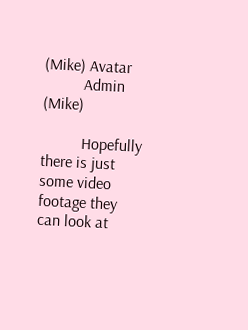(Mike) Avatar
          Admin (Mike)

          Hopefully there is just some video footage they can look at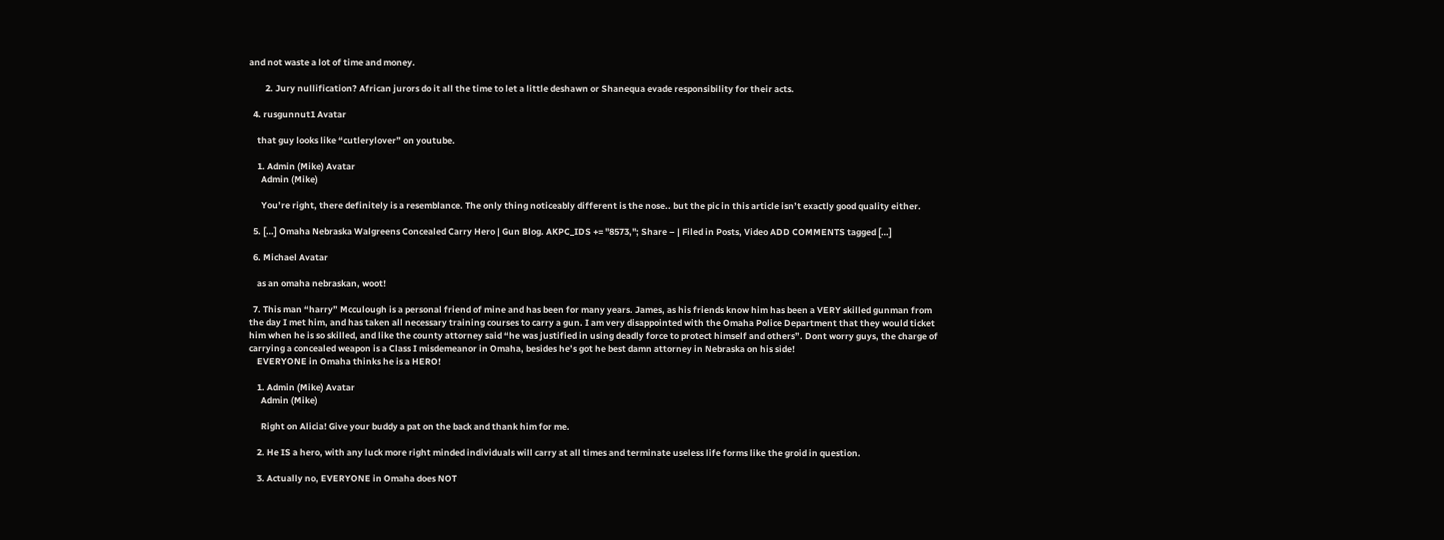and not waste a lot of time and money.

        2. Jury nullification? African jurors do it all the time to let a little deshawn or Shanequa evade responsibility for their acts.

  4. rusgunnut1 Avatar

    that guy looks like “cutlerylover” on youtube.

    1. Admin (Mike) Avatar
      Admin (Mike)

      You’re right, there definitely is a resemblance. The only thing noticeably different is the nose.. but the pic in this article isn’t exactly good quality either.

  5. […] Omaha Nebraska Walgreens Concealed Carry Hero | Gun Blog. AKPC_IDS += "8573,"; Share – | Filed in Posts, Video ADD COMMENTS tagged […]

  6. Michael Avatar

    as an omaha nebraskan, woot!

  7. This man “harry” Mcculough is a personal friend of mine and has been for many years. James, as his friends know him has been a VERY skilled gunman from the day I met him, and has taken all necessary training courses to carry a gun. I am very disappointed with the Omaha Police Department that they would ticket him when he is so skilled, and like the county attorney said “he was justified in using deadly force to protect himself and others”. Dont worry guys, the charge of carrying a concealed weapon is a Class I misdemeanor in Omaha, besides he’s got he best damn attorney in Nebraska on his side!
    EVERYONE in Omaha thinks he is a HERO!

    1. Admin (Mike) Avatar
      Admin (Mike)

      Right on Alicia! Give your buddy a pat on the back and thank him for me.

    2. He IS a hero, with any luck more right minded individuals will carry at all times and terminate useless life forms like the groid in question.

    3. Actually no, EVERYONE in Omaha does NOT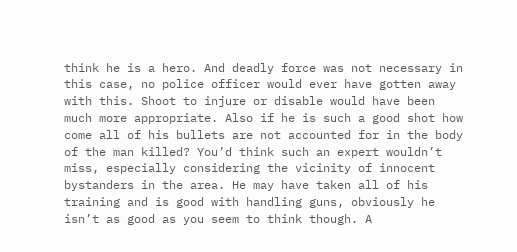think he is a hero. And deadly force was not necessary in this case, no police officer would ever have gotten away with this. Shoot to injure or disable would have been much more appropriate. Also if he is such a good shot how come all of his bullets are not accounted for in the body of the man killed? You’d think such an expert wouldn’t miss, especially considering the vicinity of innocent bystanders in the area. He may have taken all of his training and is good with handling guns, obviously he isn’t as good as you seem to think though. A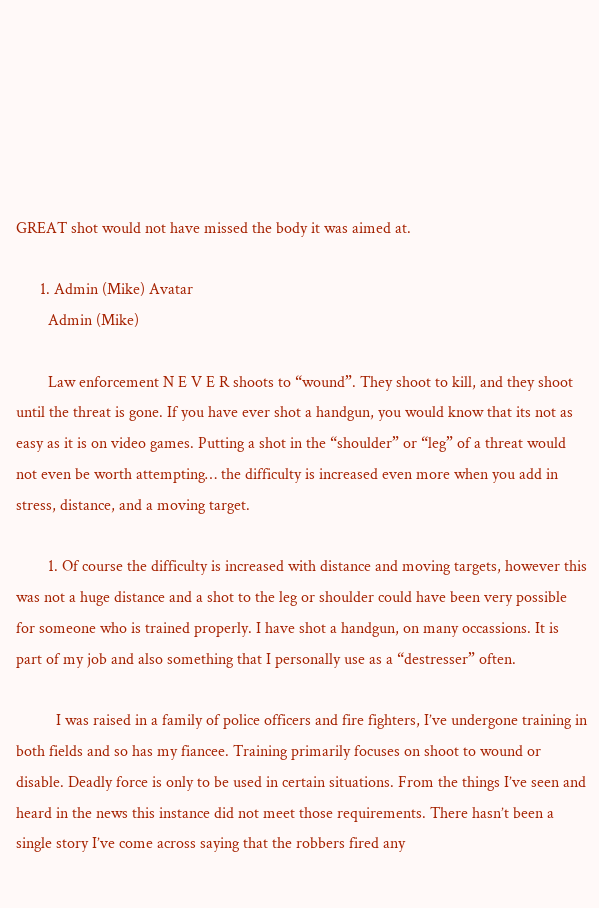GREAT shot would not have missed the body it was aimed at.

      1. Admin (Mike) Avatar
        Admin (Mike)

        Law enforcement N E V E R shoots to “wound”. They shoot to kill, and they shoot until the threat is gone. If you have ever shot a handgun, you would know that its not as easy as it is on video games. Putting a shot in the “shoulder” or “leg” of a threat would not even be worth attempting… the difficulty is increased even more when you add in stress, distance, and a moving target.

        1. Of course the difficulty is increased with distance and moving targets, however this was not a huge distance and a shot to the leg or shoulder could have been very possible for someone who is trained properly. I have shot a handgun, on many occassions. It is part of my job and also something that I personally use as a “destresser” often.

          I was raised in a family of police officers and fire fighters, I’ve undergone training in both fields and so has my fiancee. Training primarily focuses on shoot to wound or disable. Deadly force is only to be used in certain situations. From the things I’ve seen and heard in the news this instance did not meet those requirements. There hasn’t been a single story I’ve come across saying that the robbers fired any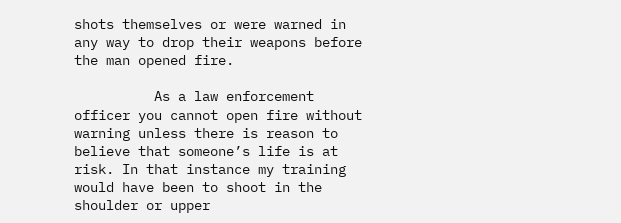shots themselves or were warned in any way to drop their weapons before the man opened fire.

          As a law enforcement officer you cannot open fire without warning unless there is reason to believe that someone’s life is at risk. In that instance my training would have been to shoot in the shoulder or upper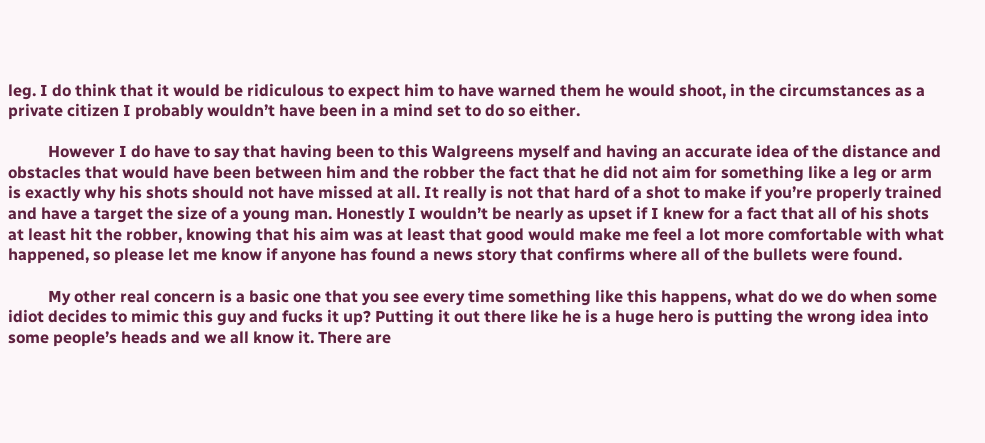leg. I do think that it would be ridiculous to expect him to have warned them he would shoot, in the circumstances as a private citizen I probably wouldn’t have been in a mind set to do so either.

          However I do have to say that having been to this Walgreens myself and having an accurate idea of the distance and obstacles that would have been between him and the robber the fact that he did not aim for something like a leg or arm is exactly why his shots should not have missed at all. It really is not that hard of a shot to make if you’re properly trained and have a target the size of a young man. Honestly I wouldn’t be nearly as upset if I knew for a fact that all of his shots at least hit the robber, knowing that his aim was at least that good would make me feel a lot more comfortable with what happened, so please let me know if anyone has found a news story that confirms where all of the bullets were found.

          My other real concern is a basic one that you see every time something like this happens, what do we do when some idiot decides to mimic this guy and fucks it up? Putting it out there like he is a huge hero is putting the wrong idea into some people’s heads and we all know it. There are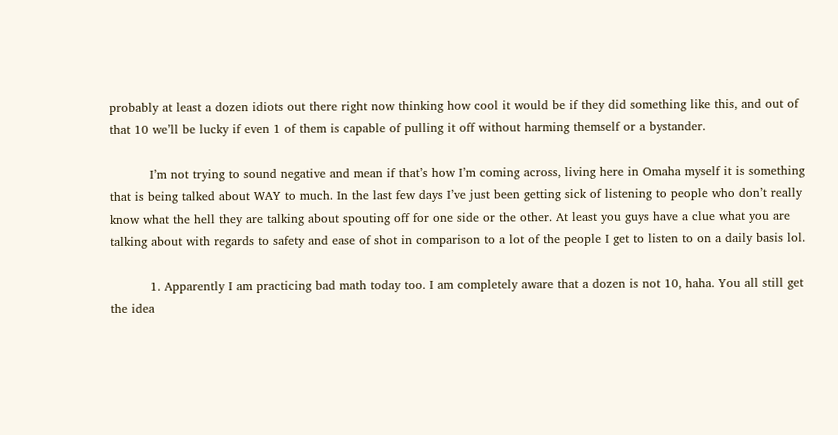probably at least a dozen idiots out there right now thinking how cool it would be if they did something like this, and out of that 10 we’ll be lucky if even 1 of them is capable of pulling it off without harming themself or a bystander.

          I’m not trying to sound negative and mean if that’s how I’m coming across, living here in Omaha myself it is something that is being talked about WAY to much. In the last few days I’ve just been getting sick of listening to people who don’t really know what the hell they are talking about spouting off for one side or the other. At least you guys have a clue what you are talking about with regards to safety and ease of shot in comparison to a lot of the people I get to listen to on a daily basis lol.

          1. Apparently I am practicing bad math today too. I am completely aware that a dozen is not 10, haha. You all still get the idea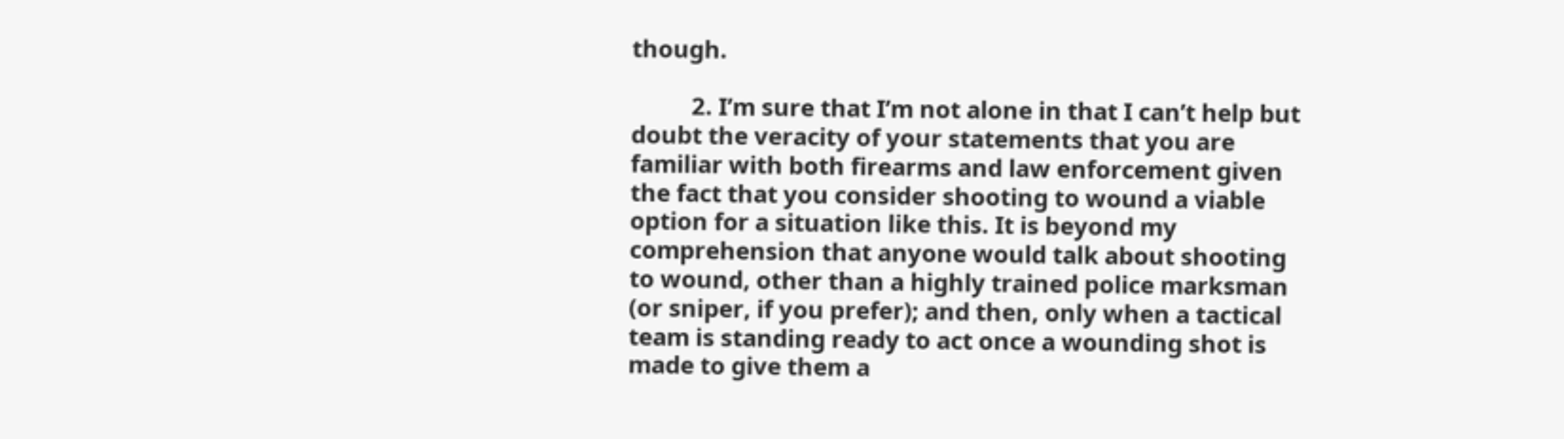though.

          2. I’m sure that I’m not alone in that I can’t help but doubt the veracity of your statements that you are familiar with both firearms and law enforcement given the fact that you consider shooting to wound a viable option for a situation like this. It is beyond my comprehension that anyone would talk about shooting to wound, other than a highly trained police marksman (or sniper, if you prefer); and then, only when a tactical team is standing ready to act once a wounding shot is made to give them a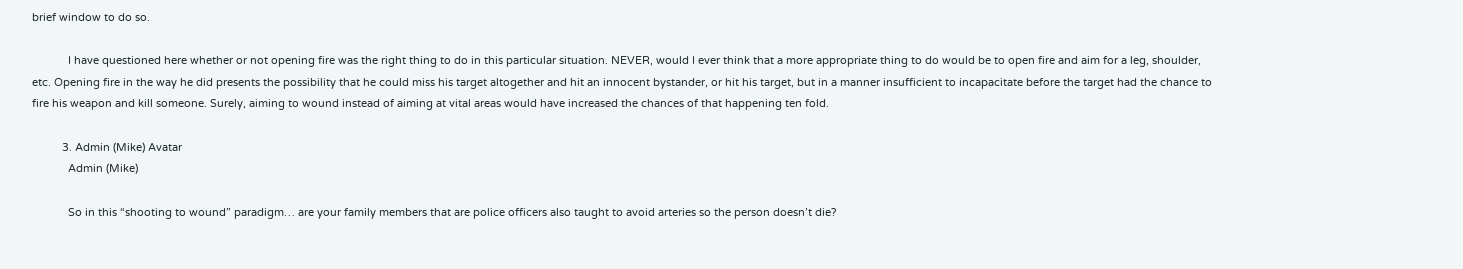brief window to do so.

            I have questioned here whether or not opening fire was the right thing to do in this particular situation. NEVER, would I ever think that a more appropriate thing to do would be to open fire and aim for a leg, shoulder, etc. Opening fire in the way he did presents the possibility that he could miss his target altogether and hit an innocent bystander, or hit his target, but in a manner insufficient to incapacitate before the target had the chance to fire his weapon and kill someone. Surely, aiming to wound instead of aiming at vital areas would have increased the chances of that happening ten fold.

          3. Admin (Mike) Avatar
            Admin (Mike)

            So in this “shooting to wound” paradigm… are your family members that are police officers also taught to avoid arteries so the person doesn’t die?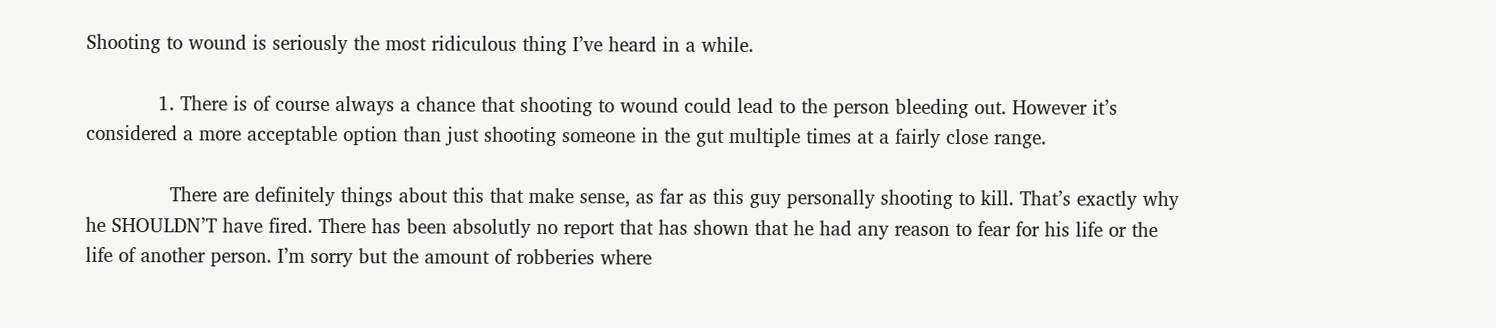Shooting to wound is seriously the most ridiculous thing I’ve heard in a while.

            1. There is of course always a chance that shooting to wound could lead to the person bleeding out. However it’s considered a more acceptable option than just shooting someone in the gut multiple times at a fairly close range.

              There are definitely things about this that make sense, as far as this guy personally shooting to kill. That’s exactly why he SHOULDN’T have fired. There has been absolutly no report that has shown that he had any reason to fear for his life or the life of another person. I’m sorry but the amount of robberies where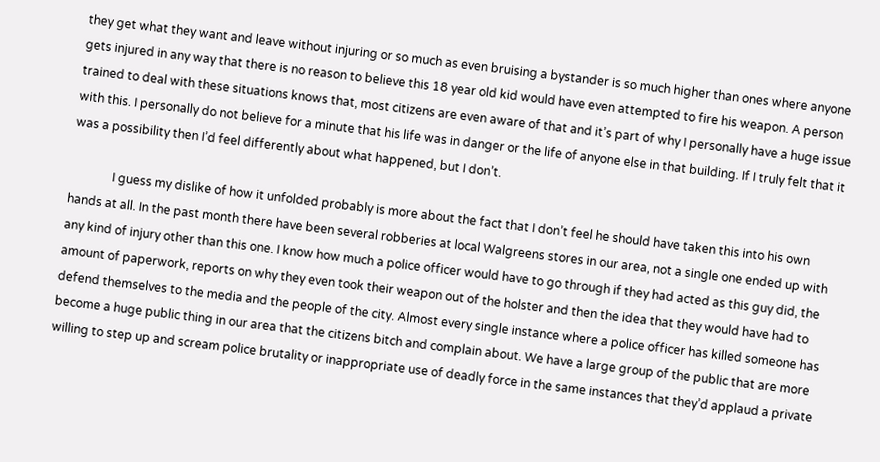they get what they want and leave without injuring or so much as even bruising a bystander is so much higher than ones where anyone gets injured in any way that there is no reason to believe this 18 year old kid would have even attempted to fire his weapon. A person trained to deal with these situations knows that, most citizens are even aware of that and it’s part of why I personally have a huge issue with this. I personally do not believe for a minute that his life was in danger or the life of anyone else in that building. If I truly felt that it was a possibility then I’d feel differently about what happened, but I don’t.

              I guess my dislike of how it unfolded probably is more about the fact that I don’t feel he should have taken this into his own hands at all. In the past month there have been several robberies at local Walgreens stores in our area, not a single one ended up with any kind of injury other than this one. I know how much a police officer would have to go through if they had acted as this guy did, the amount of paperwork, reports on why they even took their weapon out of the holster and then the idea that they would have had to defend themselves to the media and the people of the city. Almost every single instance where a police officer has killed someone has become a huge public thing in our area that the citizens bitch and complain about. We have a large group of the public that are more willing to step up and scream police brutality or inappropriate use of deadly force in the same instances that they’d applaud a private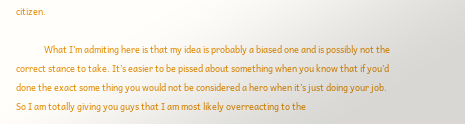citizen.

              What I’m admiting here is that my idea is probably a biased one and is possibly not the correct stance to take. It’s easier to be pissed about something when you know that if you’d done the exact some thing you would not be considered a hero when it’s just doing your job. So I am totally giving you guys that I am most likely overreacting to the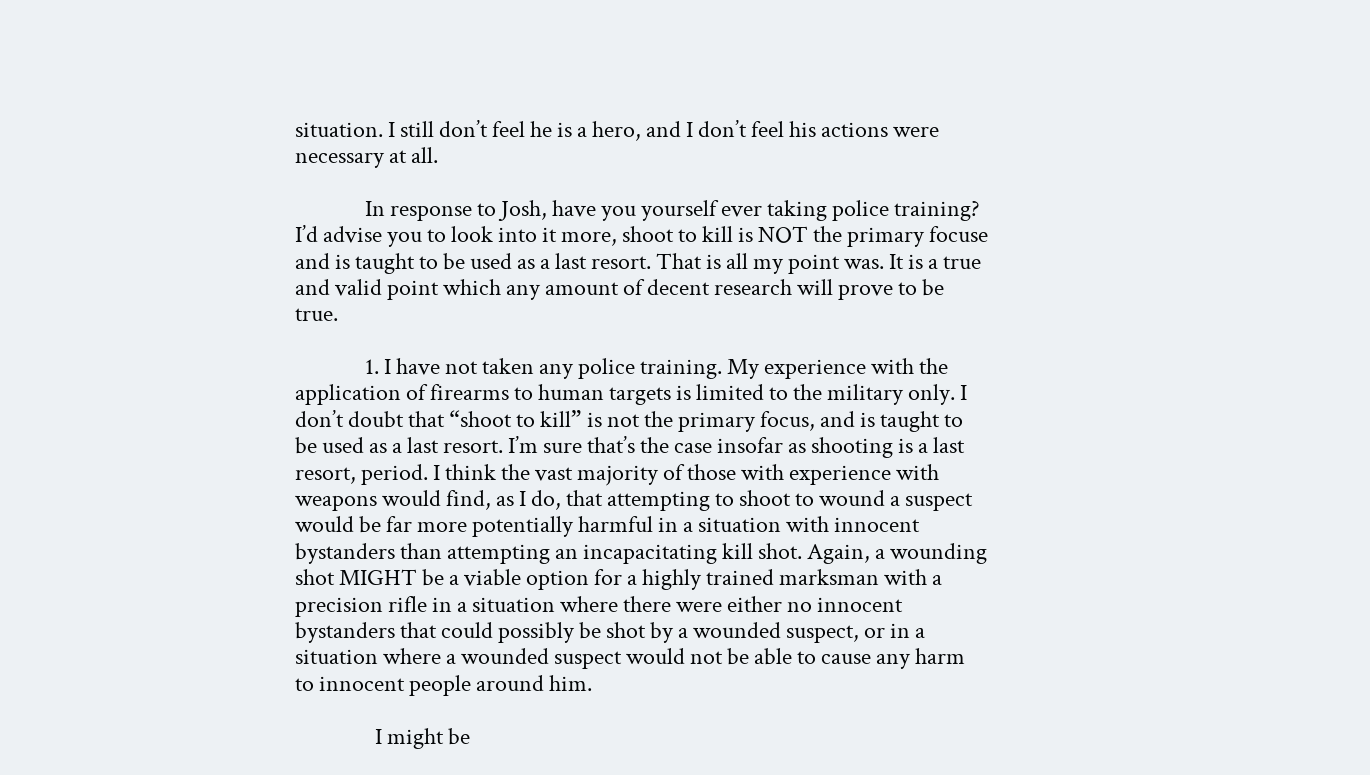situation. I still don’t feel he is a hero, and I don’t feel his actions were necessary at all.

              In response to Josh, have you yourself ever taking police training? I’d advise you to look into it more, shoot to kill is NOT the primary focuse and is taught to be used as a last resort. That is all my point was. It is a true and valid point which any amount of decent research will prove to be true.

              1. I have not taken any police training. My experience with the application of firearms to human targets is limited to the military only. I don’t doubt that “shoot to kill” is not the primary focus, and is taught to be used as a last resort. I’m sure that’s the case insofar as shooting is a last resort, period. I think the vast majority of those with experience with weapons would find, as I do, that attempting to shoot to wound a suspect would be far more potentially harmful in a situation with innocent bystanders than attempting an incapacitating kill shot. Again, a wounding shot MIGHT be a viable option for a highly trained marksman with a precision rifle in a situation where there were either no innocent bystanders that could possibly be shot by a wounded suspect, or in a situation where a wounded suspect would not be able to cause any harm to innocent people around him.

                I might be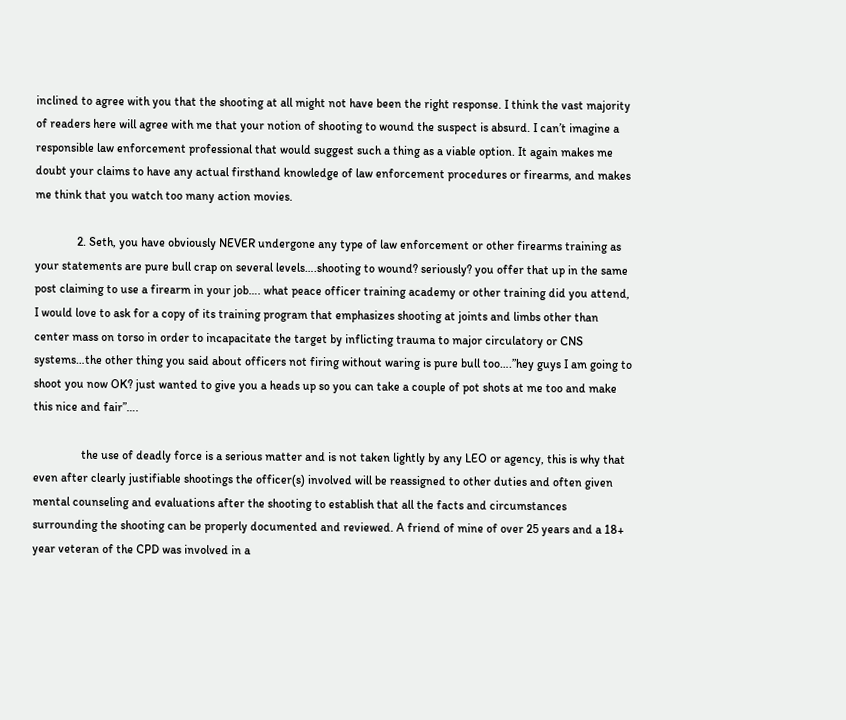inclined to agree with you that the shooting at all might not have been the right response. I think the vast majority of readers here will agree with me that your notion of shooting to wound the suspect is absurd. I can’t imagine a responsible law enforcement professional that would suggest such a thing as a viable option. It again makes me doubt your claims to have any actual firsthand knowledge of law enforcement procedures or firearms, and makes me think that you watch too many action movies.

              2. Seth, you have obviously NEVER undergone any type of law enforcement or other firearms training as your statements are pure bull crap on several levels….shooting to wound? seriously? you offer that up in the same post claiming to use a firearm in your job…. what peace officer training academy or other training did you attend, I would love to ask for a copy of its training program that emphasizes shooting at joints and limbs other than center mass on torso in order to incapacitate the target by inflicting trauma to major circulatory or CNS systems…the other thing you said about officers not firing without waring is pure bull too….”hey guys I am going to shoot you now OK? just wanted to give you a heads up so you can take a couple of pot shots at me too and make this nice and fair”….

                the use of deadly force is a serious matter and is not taken lightly by any LEO or agency, this is why that even after clearly justifiable shootings the officer(s) involved will be reassigned to other duties and often given mental counseling and evaluations after the shooting to establish that all the facts and circumstances surrounding the shooting can be properly documented and reviewed. A friend of mine of over 25 years and a 18+ year veteran of the CPD was involved in a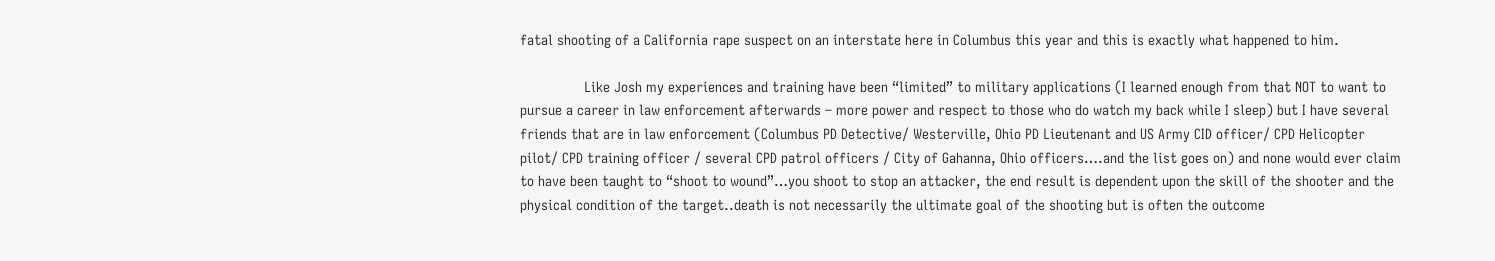fatal shooting of a California rape suspect on an interstate here in Columbus this year and this is exactly what happened to him.

                Like Josh my experiences and training have been “limited” to military applications (I learned enough from that NOT to want to pursue a career in law enforcement afterwards – more power and respect to those who do watch my back while I sleep) but I have several friends that are in law enforcement (Columbus PD Detective/ Westerville, Ohio PD Lieutenant and US Army CID officer/ CPD Helicopter pilot/ CPD training officer / several CPD patrol officers / City of Gahanna, Ohio officers….and the list goes on) and none would ever claim to have been taught to “shoot to wound”…you shoot to stop an attacker, the end result is dependent upon the skill of the shooter and the physical condition of the target..death is not necessarily the ultimate goal of the shooting but is often the outcome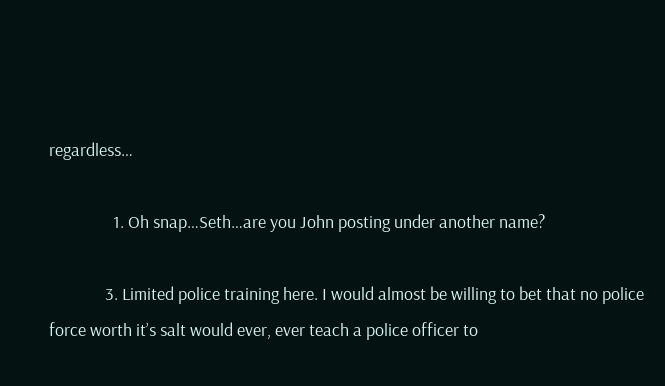regardless…

                1. Oh snap…Seth…are you John posting under another name?

              3. Limited police training here. I would almost be willing to bet that no police force worth it’s salt would ever, ever teach a police officer to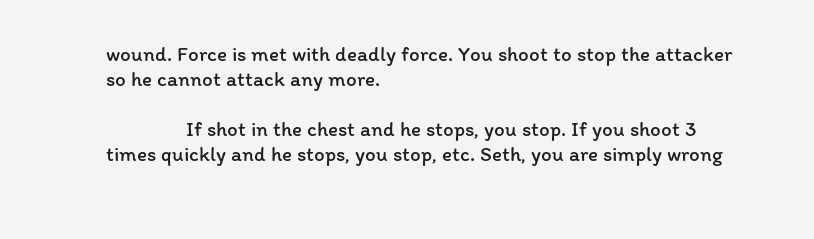wound. Force is met with deadly force. You shoot to stop the attacker so he cannot attack any more.

                If shot in the chest and he stops, you stop. If you shoot 3 times quickly and he stops, you stop, etc. Seth, you are simply wrong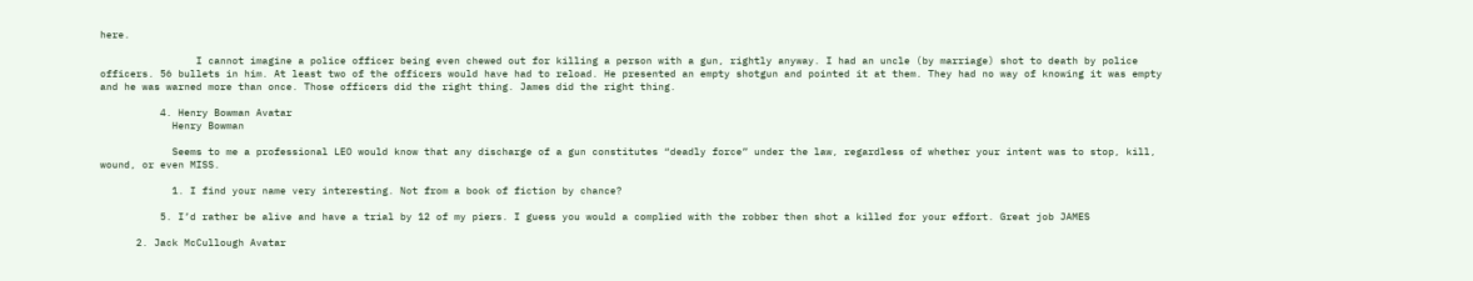here.

                I cannot imagine a police officer being even chewed out for killing a person with a gun, rightly anyway. I had an uncle (by marriage) shot to death by police officers. 56 bullets in him. At least two of the officers would have had to reload. He presented an empty shotgun and pointed it at them. They had no way of knowing it was empty and he was warned more than once. Those officers did the right thing. James did the right thing.

          4. Henry Bowman Avatar
            Henry Bowman

            Seems to me a professional LEO would know that any discharge of a gun constitutes “deadly force” under the law, regardless of whether your intent was to stop, kill, wound, or even MISS.

            1. I find your name very interesting. Not from a book of fiction by chance?

          5. I’d rather be alive and have a trial by 12 of my piers. I guess you would a complied with the robber then shot a killed for your effort. Great job JAMES

      2. Jack McCullough Avatar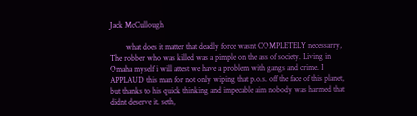Jack McCullough

        what does it matter that deadly force wasnt COMPLETELY necessarry, The robber who was killed was a pimple on the ass of society. Living in Omaha myself i will attest we have a problem with gangs and crime. I APPLAUD this man for not only wiping that p.o.s. off the face of this planet, but thanks to his quick thinking and impecable aim nobody was harmed that didnt deserve it. seth,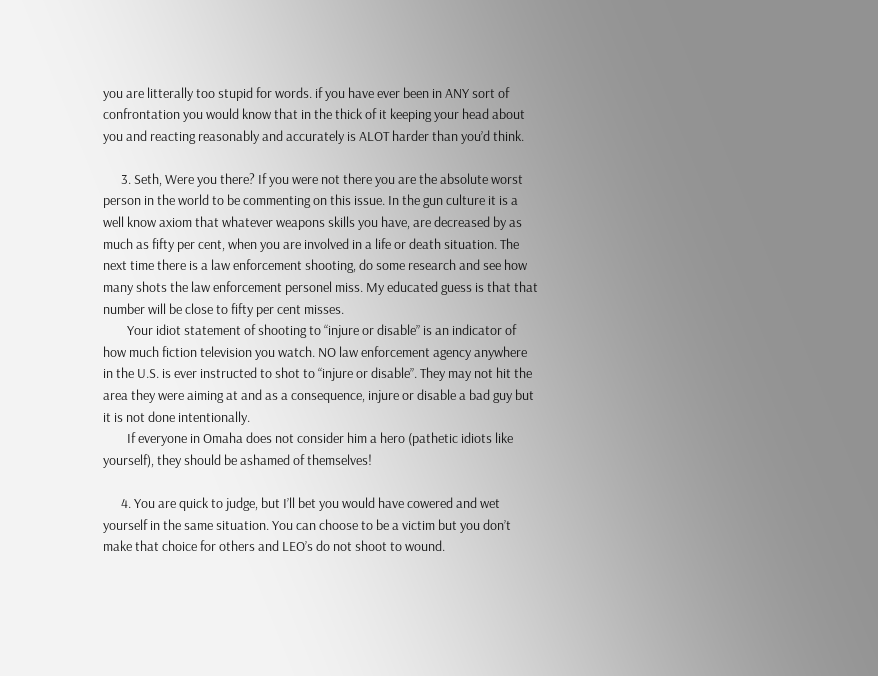you are litterally too stupid for words. if you have ever been in ANY sort of confrontation you would know that in the thick of it keeping your head about you and reacting reasonably and accurately is ALOT harder than you’d think.

      3. Seth, Were you there? If you were not there you are the absolute worst person in the world to be commenting on this issue. In the gun culture it is a well know axiom that whatever weapons skills you have, are decreased by as much as fifty per cent, when you are involved in a life or death situation. The next time there is a law enforcement shooting, do some research and see how many shots the law enforcement personel miss. My educated guess is that that number will be close to fifty per cent misses.
        Your idiot statement of shooting to “injure or disable” is an indicator of how much fiction television you watch. NO law enforcement agency anywhere in the U.S. is ever instructed to shot to “injure or disable”. They may not hit the area they were aiming at and as a consequence, injure or disable a bad guy but it is not done intentionally.
        If everyone in Omaha does not consider him a hero (pathetic idiots like yourself), they should be ashamed of themselves!

      4. You are quick to judge, but I’ll bet you would have cowered and wet yourself in the same situation. You can choose to be a victim but you don’t make that choice for others and LEO’s do not shoot to wound.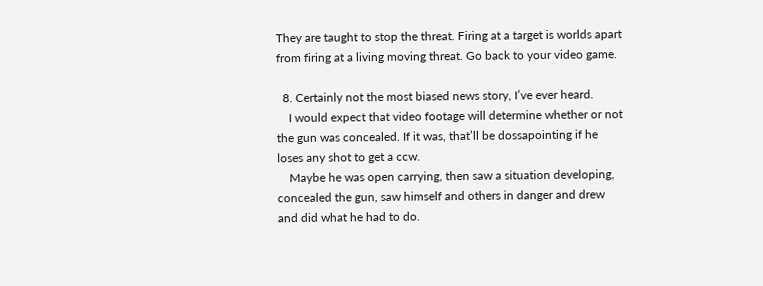They are taught to stop the threat. Firing at a target is worlds apart from firing at a living moving threat. Go back to your video game.

  8. Certainly not the most biased news story, I’ve ever heard.
    I would expect that video footage will determine whether or not the gun was concealed. If it was, that’ll be dossapointing if he loses any shot to get a ccw.
    Maybe he was open carrying, then saw a situation developing, concealed the gun, saw himself and others in danger and drew and did what he had to do.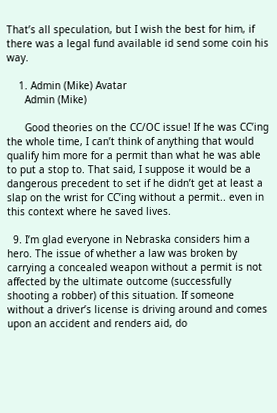That’s all speculation, but I wish the best for him, if there was a legal fund available id send some coin his way.

    1. Admin (Mike) Avatar
      Admin (Mike)

      Good theories on the CC/OC issue! If he was CC’ing the whole time, I can’t think of anything that would qualify him more for a permit than what he was able to put a stop to. That said, I suppose it would be a dangerous precedent to set if he didn’t get at least a slap on the wrist for CC’ing without a permit.. even in this context where he saved lives.

  9. I’m glad everyone in Nebraska considers him a hero. The issue of whether a law was broken by carrying a concealed weapon without a permit is not affected by the ultimate outcome (successfully shooting a robber) of this situation. If someone without a driver’s license is driving around and comes upon an accident and renders aid, do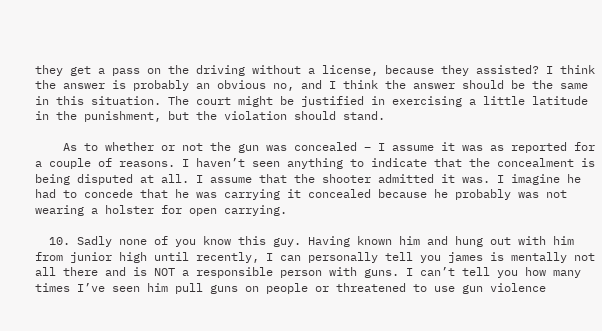they get a pass on the driving without a license, because they assisted? I think the answer is probably an obvious no, and I think the answer should be the same in this situation. The court might be justified in exercising a little latitude in the punishment, but the violation should stand.

    As to whether or not the gun was concealed – I assume it was as reported for a couple of reasons. I haven’t seen anything to indicate that the concealment is being disputed at all. I assume that the shooter admitted it was. I imagine he had to concede that he was carrying it concealed because he probably was not wearing a holster for open carrying.

  10. Sadly none of you know this guy. Having known him and hung out with him from junior high until recently, I can personally tell you james is mentally not all there and is NOT a responsible person with guns. I can’t tell you how many times I’ve seen him pull guns on people or threatened to use gun violence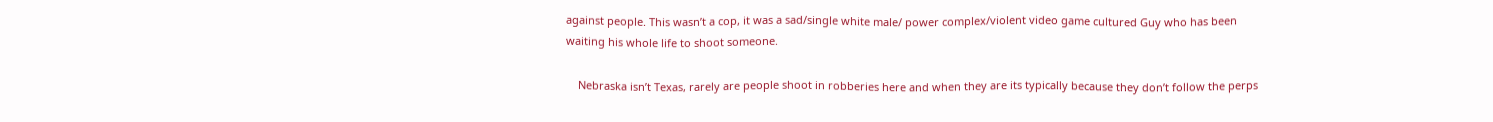against people. This wasn’t a cop, it was a sad/single white male/ power complex/violent video game cultured Guy who has been waiting his whole life to shoot someone.

    Nebraska isn’t Texas, rarely are people shoot in robberies here and when they are its typically because they don’t follow the perps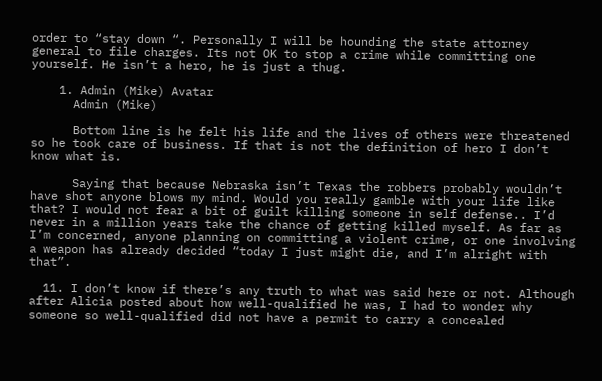order to “stay down “. Personally I will be hounding the state attorney general to file charges. Its not OK to stop a crime while committing one yourself. He isn’t a hero, he is just a thug.

    1. Admin (Mike) Avatar
      Admin (Mike)

      Bottom line is he felt his life and the lives of others were threatened so he took care of business. If that is not the definition of hero I don’t know what is.

      Saying that because Nebraska isn’t Texas the robbers probably wouldn’t have shot anyone blows my mind. Would you really gamble with your life like that? I would not fear a bit of guilt killing someone in self defense.. I’d never in a million years take the chance of getting killed myself. As far as I’m concerned, anyone planning on committing a violent crime, or one involving a weapon has already decided “today I just might die, and I’m alright with that”.

  11. I don’t know if there’s any truth to what was said here or not. Although after Alicia posted about how well-qualified he was, I had to wonder why someone so well-qualified did not have a permit to carry a concealed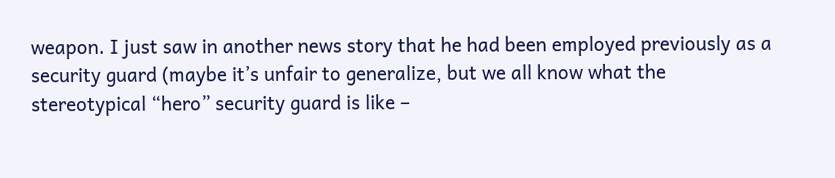weapon. I just saw in another news story that he had been employed previously as a security guard (maybe it’s unfair to generalize, but we all know what the stereotypical “hero” security guard is like –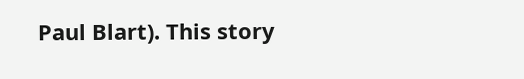Paul Blart). This story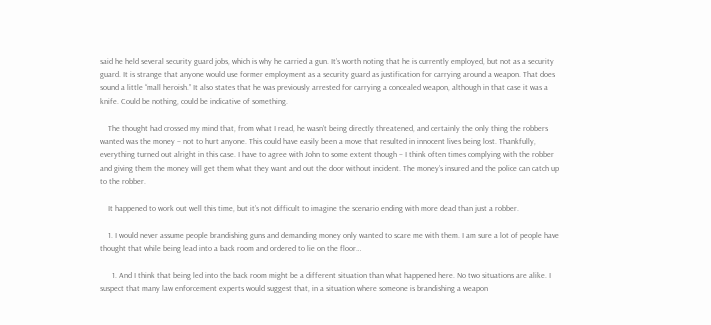said he held several security guard jobs, which is why he carried a gun. It’s worth noting that he is currently employed, but not as a security guard. It is strange that anyone would use former employment as a security guard as justification for carrying around a weapon. That does sound a little “mall heroish.” It also states that he was previously arrested for carrying a concealed weapon, although in that case it was a knife. Could be nothing, could be indicative of something.

    The thought had crossed my mind that, from what I read, he wasn’t being directly threatened, and certainly the only thing the robbers wanted was the money – not to hurt anyone. This could have easily been a move that resulted in innocent lives being lost. Thankfully, everything turned out alright in this case. I have to agree with John to some extent though – I think often times complying with the robber and giving them the money will get them what they want and out the door without incident. The money’s insured and the police can catch up to the robber.

    It happened to work out well this time, but it’s not difficult to imagine the scenario ending with more dead than just a robber.

    1. I would never assume people brandishing guns and demanding money only wanted to scare me with them. I am sure a lot of people have thought that while being lead into a back room and ordered to lie on the floor…

      1. And I think that being led into the back room might be a different situation than what happened here. No two situations are alike. I suspect that many law enforcement experts would suggest that, in a situation where someone is brandishing a weapon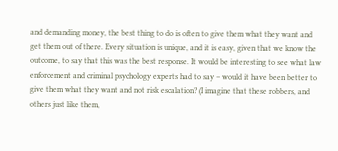and demanding money, the best thing to do is often to give them what they want and get them out of there. Every situation is unique, and it is easy, given that we know the outcome, to say that this was the best response. It would be interesting to see what law enforcement and criminal psychology experts had to say – would it have been better to give them what they want and not risk escalation? (I imagine that these robbers, and others just like them,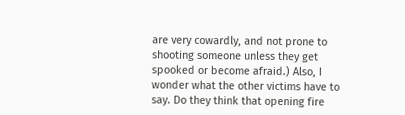are very cowardly, and not prone to shooting someone unless they get spooked or become afraid.) Also, I wonder what the other victims have to say. Do they think that opening fire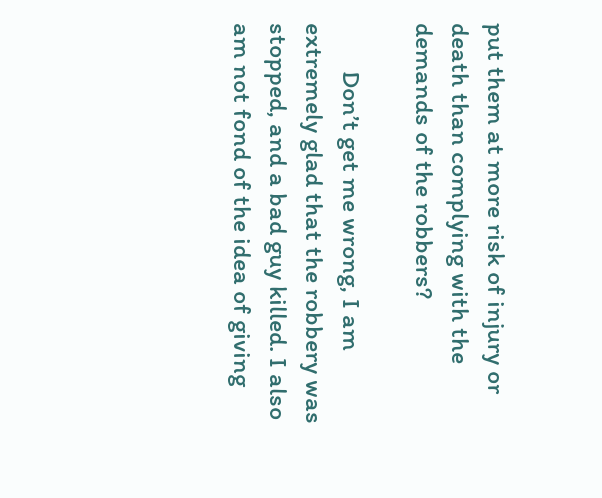put them at more risk of injury or death than complying with the demands of the robbers?

        Don’t get me wrong, I am extremely glad that the robbery was stopped, and a bad guy killed. I also am not fond of the idea of giving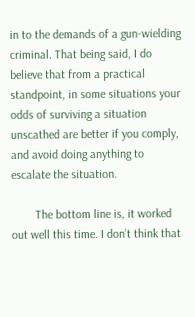in to the demands of a gun-wielding criminal. That being said, I do believe that from a practical standpoint, in some situations your odds of surviving a situation unscathed are better if you comply, and avoid doing anything to escalate the situation.

        The bottom line is, it worked out well this time. I don’t think that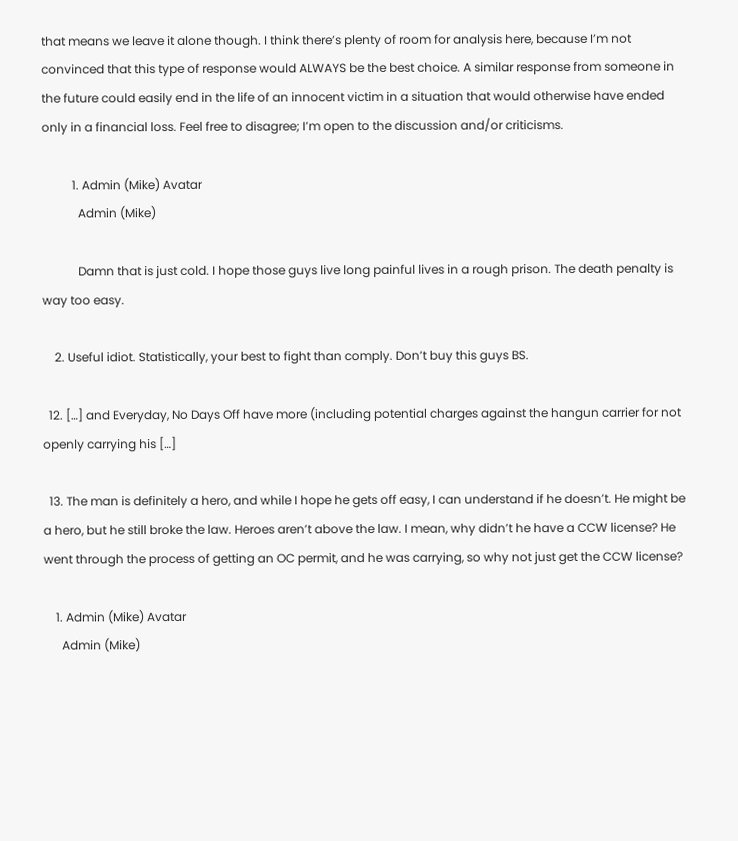that means we leave it alone though. I think there’s plenty of room for analysis here, because I’m not convinced that this type of response would ALWAYS be the best choice. A similar response from someone in the future could easily end in the life of an innocent victim in a situation that would otherwise have ended only in a financial loss. Feel free to disagree; I’m open to the discussion and/or criticisms.

          1. Admin (Mike) Avatar
            Admin (Mike)

            Damn that is just cold. I hope those guys live long painful lives in a rough prison. The death penalty is way too easy.

    2. Useful idiot. Statistically, your best to fight than comply. Don’t buy this guys BS.

  12. […] and Everyday, No Days Off have more (including potential charges against the hangun carrier for not openly carrying his […]

  13. The man is definitely a hero, and while I hope he gets off easy, I can understand if he doesn’t. He might be a hero, but he still broke the law. Heroes aren’t above the law. I mean, why didn’t he have a CCW license? He went through the process of getting an OC permit, and he was carrying, so why not just get the CCW license?

    1. Admin (Mike) Avatar
      Admin (Mike)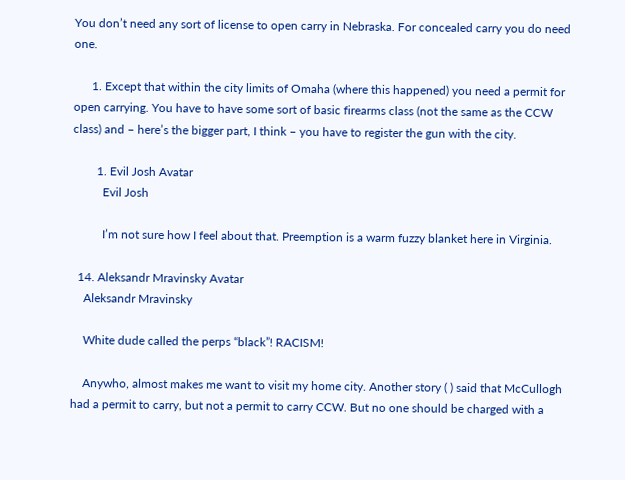You don’t need any sort of license to open carry in Nebraska. For concealed carry you do need one.

      1. Except that within the city limits of Omaha (where this happened) you need a permit for open carrying. You have to have some sort of basic firearms class (not the same as the CCW class) and – here’s the bigger part, I think – you have to register the gun with the city.

        1. Evil Josh Avatar
          Evil Josh

          I’m not sure how I feel about that. Preemption is a warm fuzzy blanket here in Virginia.

  14. Aleksandr Mravinsky Avatar
    Aleksandr Mravinsky

    White dude called the perps “black”! RACISM!

    Anywho, almost makes me want to visit my home city. Another story ( ) said that McCullogh had a permit to carry, but not a permit to carry CCW. But no one should be charged with a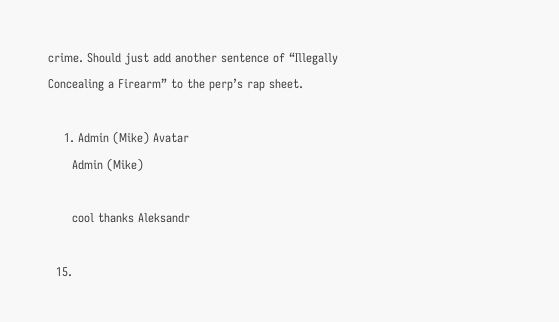crime. Should just add another sentence of “Illegally Concealing a Firearm” to the perp’s rap sheet.

    1. Admin (Mike) Avatar
      Admin (Mike)

      cool thanks Aleksandr

  15.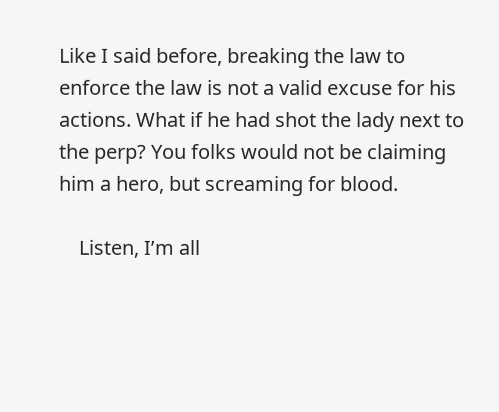Like I said before, breaking the law to enforce the law is not a valid excuse for his actions. What if he had shot the lady next to the perp? You folks would not be claiming him a hero, but screaming for blood.

    Listen, I’m all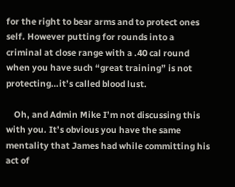for the right to bear arms and to protect ones self. However putting for rounds into a criminal at close range with a .40 cal round when you have such “great training” is not protecting…it’s called blood lust.

    Oh, and Admin Mike I’m not discussing this with you. It’s obvious you have the same mentality that James had while committing his act of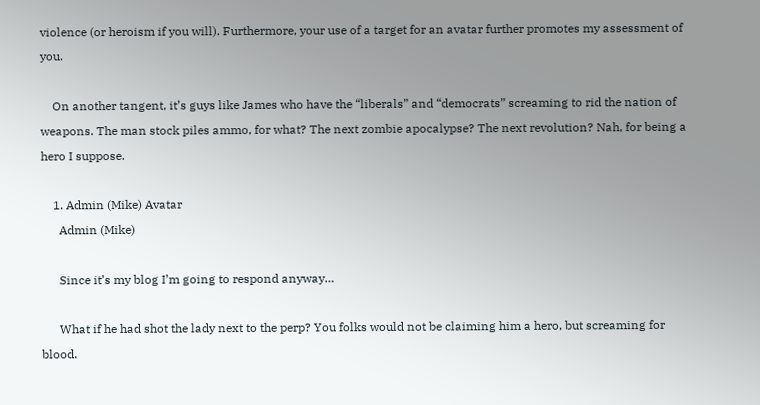violence (or heroism if you will). Furthermore, your use of a target for an avatar further promotes my assessment of you.

    On another tangent, it’s guys like James who have the “liberals” and “democrats” screaming to rid the nation of weapons. The man stock piles ammo, for what? The next zombie apocalypse? The next revolution? Nah, for being a hero I suppose.

    1. Admin (Mike) Avatar
      Admin (Mike)

      Since it’s my blog I’m going to respond anyway…

      What if he had shot the lady next to the perp? You folks would not be claiming him a hero, but screaming for blood.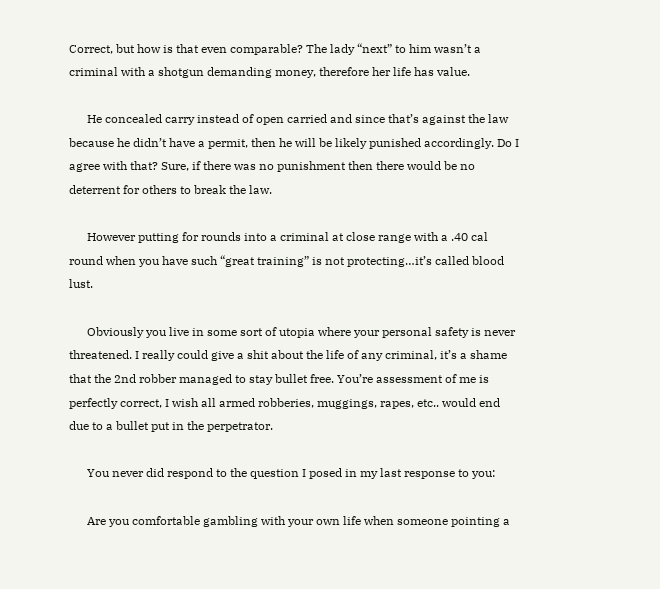Correct, but how is that even comparable? The lady “next” to him wasn’t a criminal with a shotgun demanding money, therefore her life has value.

      He concealed carry instead of open carried and since that’s against the law because he didn’t have a permit, then he will be likely punished accordingly. Do I agree with that? Sure, if there was no punishment then there would be no deterrent for others to break the law.

      However putting for rounds into a criminal at close range with a .40 cal round when you have such “great training” is not protecting…it’s called blood lust.

      Obviously you live in some sort of utopia where your personal safety is never threatened. I really could give a shit about the life of any criminal, it’s a shame that the 2nd robber managed to stay bullet free. You’re assessment of me is perfectly correct, I wish all armed robberies, muggings, rapes, etc.. would end due to a bullet put in the perpetrator.

      You never did respond to the question I posed in my last response to you:

      Are you comfortable gambling with your own life when someone pointing a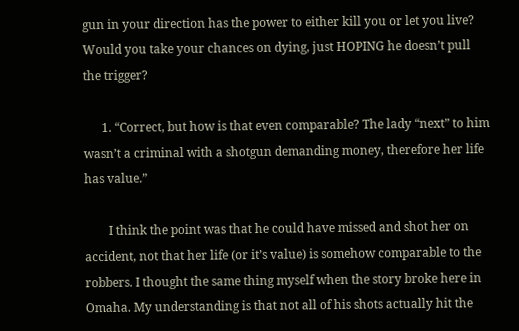gun in your direction has the power to either kill you or let you live? Would you take your chances on dying, just HOPING he doesn’t pull the trigger?

      1. “Correct, but how is that even comparable? The lady “next” to him wasn’t a criminal with a shotgun demanding money, therefore her life has value.”

        I think the point was that he could have missed and shot her on accident, not that her life (or it’s value) is somehow comparable to the robbers. I thought the same thing myself when the story broke here in Omaha. My understanding is that not all of his shots actually hit the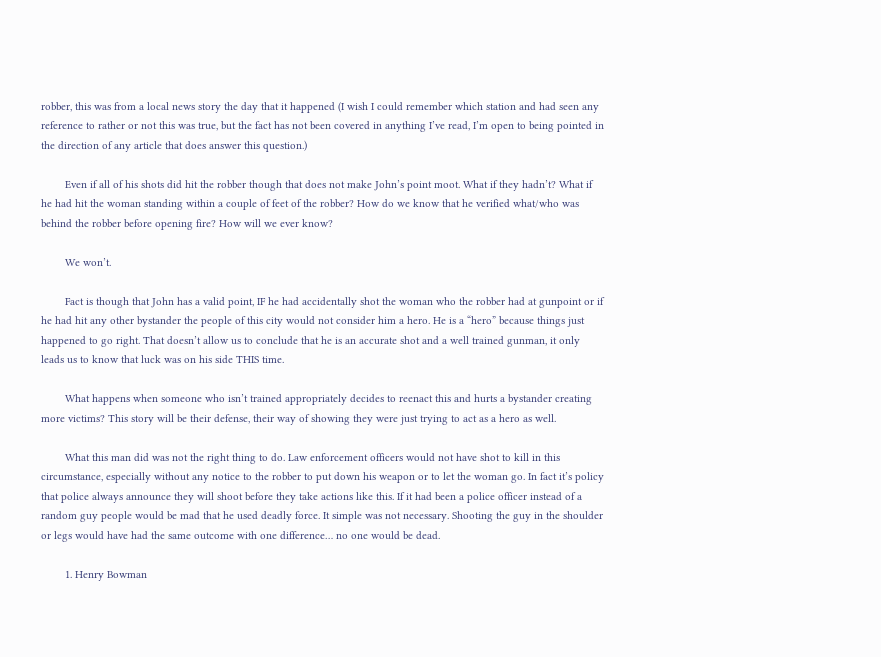robber, this was from a local news story the day that it happened (I wish I could remember which station and had seen any reference to rather or not this was true, but the fact has not been covered in anything I’ve read, I’m open to being pointed in the direction of any article that does answer this question.)

        Even if all of his shots did hit the robber though that does not make John’s point moot. What if they hadn’t? What if he had hit the woman standing within a couple of feet of the robber? How do we know that he verified what/who was behind the robber before opening fire? How will we ever know?

        We won’t.

        Fact is though that John has a valid point, IF he had accidentally shot the woman who the robber had at gunpoint or if he had hit any other bystander the people of this city would not consider him a hero. He is a “hero” because things just happened to go right. That doesn’t allow us to conclude that he is an accurate shot and a well trained gunman, it only leads us to know that luck was on his side THIS time.

        What happens when someone who isn’t trained appropriately decides to reenact this and hurts a bystander creating more victims? This story will be their defense, their way of showing they were just trying to act as a hero as well.

        What this man did was not the right thing to do. Law enforcement officers would not have shot to kill in this circumstance, especially without any notice to the robber to put down his weapon or to let the woman go. In fact it’s policy that police always announce they will shoot before they take actions like this. If it had been a police officer instead of a random guy people would be mad that he used deadly force. It simple was not necessary. Shooting the guy in the shoulder or legs would have had the same outcome with one difference… no one would be dead.

        1. Henry Bowman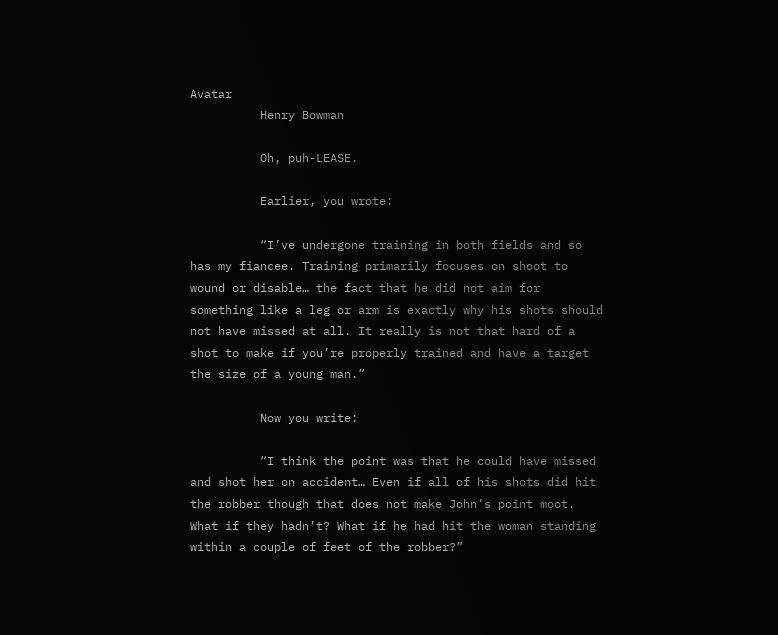Avatar
          Henry Bowman

          Oh, puh-LEASE.

          Earlier, you wrote:

          “I’ve undergone training in both fields and so has my fiancee. Training primarily focuses on shoot to wound or disable… the fact that he did not aim for something like a leg or arm is exactly why his shots should not have missed at all. It really is not that hard of a shot to make if you’re properly trained and have a target the size of a young man.”

          Now you write:

          “I think the point was that he could have missed and shot her on accident… Even if all of his shots did hit the robber though that does not make John’s point moot. What if they hadn’t? What if he had hit the woman standing within a couple of feet of the robber?”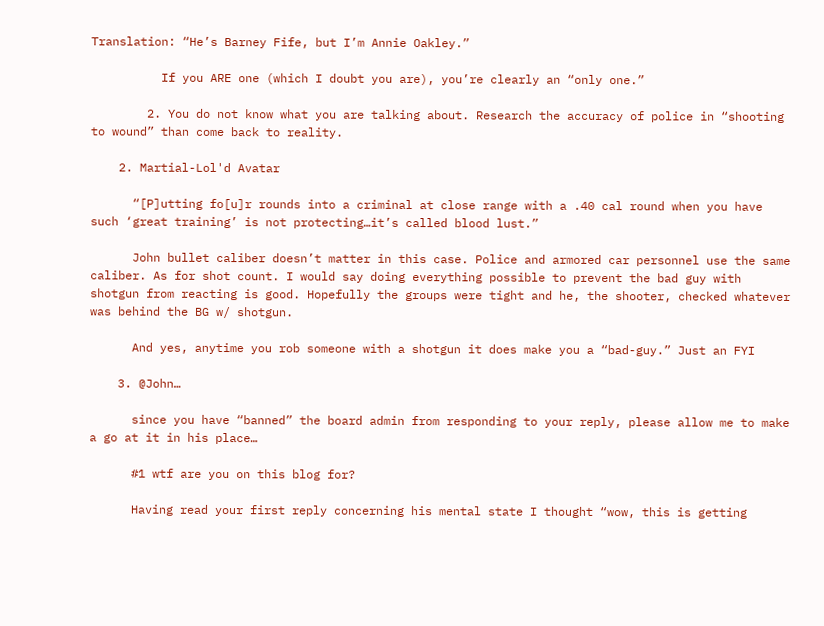Translation: “He’s Barney Fife, but I’m Annie Oakley.”

          If you ARE one (which I doubt you are), you’re clearly an “only one.”

        2. You do not know what you are talking about. Research the accuracy of police in “shooting to wound” than come back to reality.

    2. Martial-Lol'd Avatar

      “[P]utting fo[u]r rounds into a criminal at close range with a .40 cal round when you have such ‘great training’ is not protecting…it’s called blood lust.”

      John bullet caliber doesn’t matter in this case. Police and armored car personnel use the same caliber. As for shot count. I would say doing everything possible to prevent the bad guy with shotgun from reacting is good. Hopefully the groups were tight and he, the shooter, checked whatever was behind the BG w/ shotgun.

      And yes, anytime you rob someone with a shotgun it does make you a “bad-guy.” Just an FYI

    3. @John…

      since you have “banned” the board admin from responding to your reply, please allow me to make a go at it in his place…

      #1 wtf are you on this blog for?

      Having read your first reply concerning his mental state I thought “wow, this is getting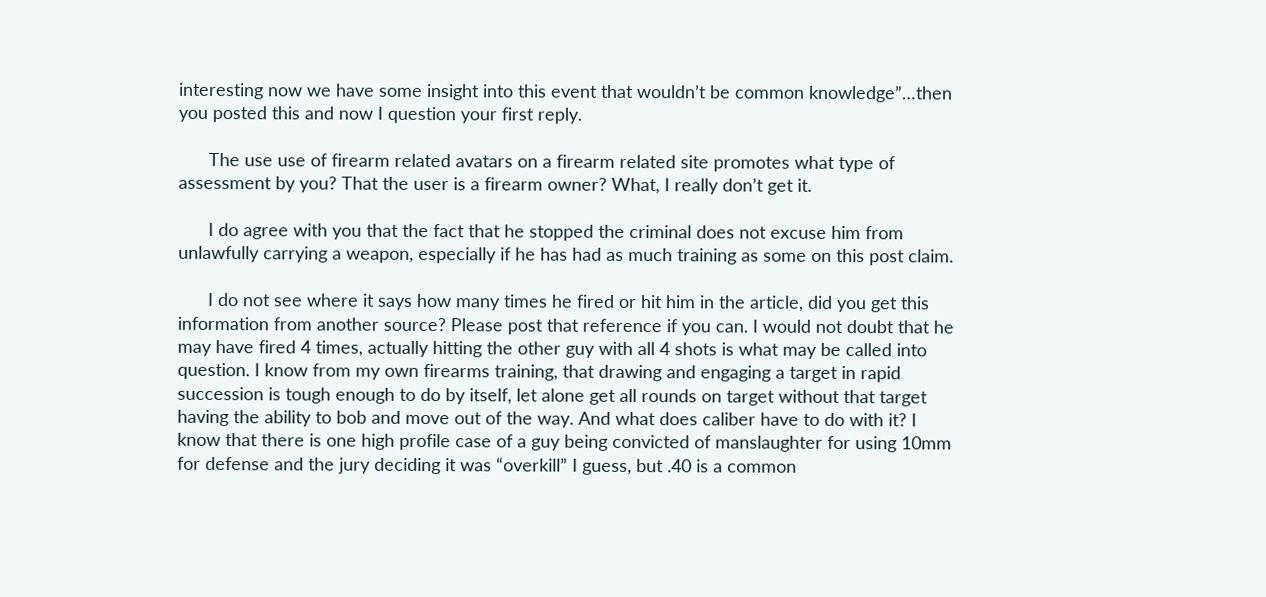interesting now we have some insight into this event that wouldn’t be common knowledge”…then you posted this and now I question your first reply.

      The use use of firearm related avatars on a firearm related site promotes what type of assessment by you? That the user is a firearm owner? What, I really don’t get it.

      I do agree with you that the fact that he stopped the criminal does not excuse him from unlawfully carrying a weapon, especially if he has had as much training as some on this post claim.

      I do not see where it says how many times he fired or hit him in the article, did you get this information from another source? Please post that reference if you can. I would not doubt that he may have fired 4 times, actually hitting the other guy with all 4 shots is what may be called into question. I know from my own firearms training, that drawing and engaging a target in rapid succession is tough enough to do by itself, let alone get all rounds on target without that target having the ability to bob and move out of the way. And what does caliber have to do with it? I know that there is one high profile case of a guy being convicted of manslaughter for using 10mm for defense and the jury deciding it was “overkill” I guess, but .40 is a common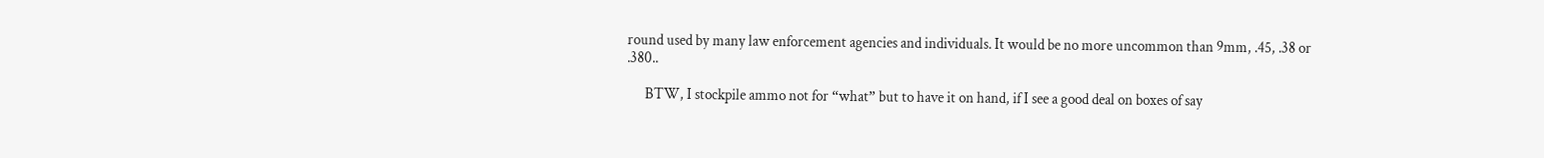round used by many law enforcement agencies and individuals. It would be no more uncommon than 9mm, .45, .38 or .380..

      BTW, I stockpile ammo not for “what” but to have it on hand, if I see a good deal on boxes of say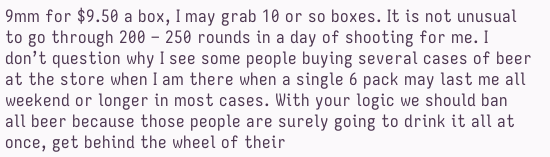9mm for $9.50 a box, I may grab 10 or so boxes. It is not unusual to go through 200 – 250 rounds in a day of shooting for me. I don’t question why I see some people buying several cases of beer at the store when I am there when a single 6 pack may last me all weekend or longer in most cases. With your logic we should ban all beer because those people are surely going to drink it all at once, get behind the wheel of their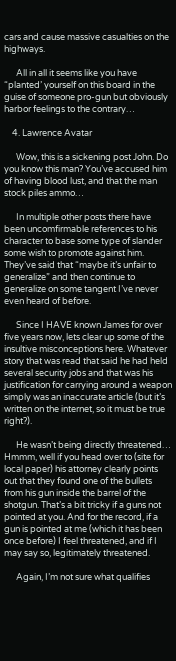cars and cause massive casualties on the highways.

      All in all it seems like you have “planted’ yourself on this board in the guise of someone pro-gun but obviously harbor feelings to the contrary…

    4. Lawrence Avatar

      Wow, this is a sickening post John. Do you know this man? You’ve accused him of having blood lust, and that the man stock piles ammo…

      In multiple other posts there have been uncomfirmable references to his character to base some type of slander some wish to promote against him. They’ve said that “maybe it’s unfair to generalize” and then continue to generalize on some tangent I’ve never even heard of before.

      Since I HAVE known James for over five years now, lets clear up some of the insultive misconceptions here. Whatever story that was read that said he had held several security jobs and that was his justification for carrying around a weapon simply was an inaccurate article (but it’s written on the internet, so it must be true right?).

      He wasn’t being directly threatened… Hmmm, well if you head over to (site for local paper) his attorney clearly points out that they found one of the bullets from his gun inside the barrel of the shotgun. That’s a bit tricky if a guns not pointed at you. And for the record, if a gun is pointed at me (which it has been once before) I feel threatened, and if I may say so, legitimately threatened.

      Again, I’m not sure what qualifies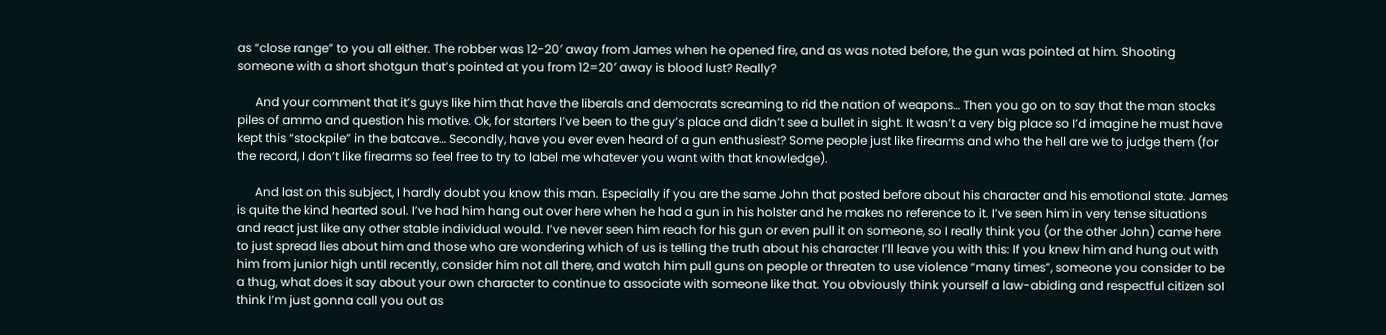as “close range” to you all either. The robber was 12-20′ away from James when he opened fire, and as was noted before, the gun was pointed at him. Shooting someone with a short shotgun that’s pointed at you from 12=20′ away is blood lust? Really?

      And your comment that it’s guys like him that have the liberals and democrats screaming to rid the nation of weapons… Then you go on to say that the man stocks piles of ammo and question his motive. Ok, for starters I’ve been to the guy’s place and didn’t see a bullet in sight. It wasn’t a very big place so I’d imagine he must have kept this “stockpile” in the batcave… Secondly, have you ever even heard of a gun enthusiest? Some people just like firearms and who the hell are we to judge them (for the record, I don’t like firearms so feel free to try to label me whatever you want with that knowledge).

      And last on this subject, I hardly doubt you know this man. Especially if you are the same John that posted before about his character and his emotional state. James is quite the kind hearted soul. I’ve had him hang out over here when he had a gun in his holster and he makes no reference to it. I’ve seen him in very tense situations and react just like any other stable individual would. I’ve never seen him reach for his gun or even pull it on someone, so I really think you (or the other John) came here to just spread lies about him and those who are wondering which of us is telling the truth about his character I’ll leave you with this: If you knew him and hung out with him from junior high until recently, consider him not all there, and watch him pull guns on people or threaten to use violence “many times”, someone you consider to be a thug, what does it say about your own character to continue to associate with someone like that. You obviously think yourself a law-abiding and respectful citizen soI think I’m just gonna call you out as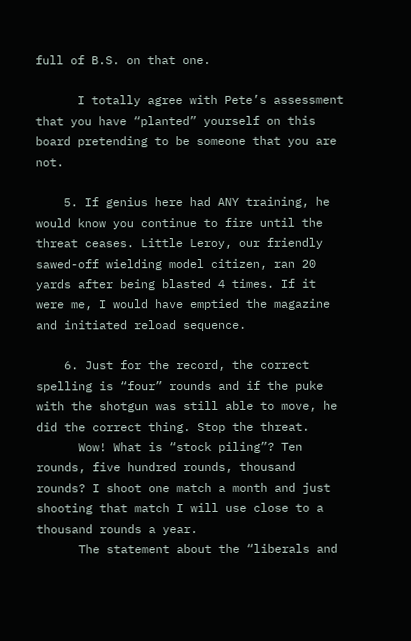full of B.S. on that one.

      I totally agree with Pete’s assessment that you have “planted” yourself on this board pretending to be someone that you are not.

    5. If genius here had ANY training, he would know you continue to fire until the threat ceases. Little Leroy, our friendly sawed-off wielding model citizen, ran 20 yards after being blasted 4 times. If it were me, I would have emptied the magazine and initiated reload sequence.

    6. Just for the record, the correct spelling is “four” rounds and if the puke with the shotgun was still able to move, he did the correct thing. Stop the threat.
      Wow! What is “stock piling”? Ten rounds, five hundred rounds, thousand rounds? I shoot one match a month and just shooting that match I will use close to a thousand rounds a year.
      The statement about the “liberals and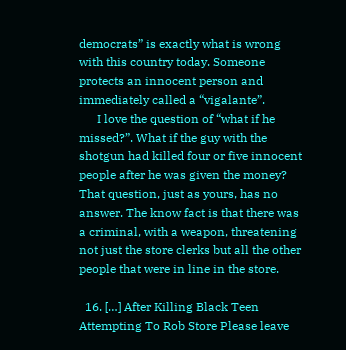democrats” is exactly what is wrong with this country today. Someone protects an innocent person and immediately called a “vigalante”.
      I love the question of “what if he missed?”. What if the guy with the shotgun had killed four or five innocent people after he was given the money? That question, just as yours, has no answer. The know fact is that there was a criminal, with a weapon, threatening not just the store clerks but all the other people that were in line in the store.

  16. […] After Killing Black Teen Attempting To Rob Store Please leave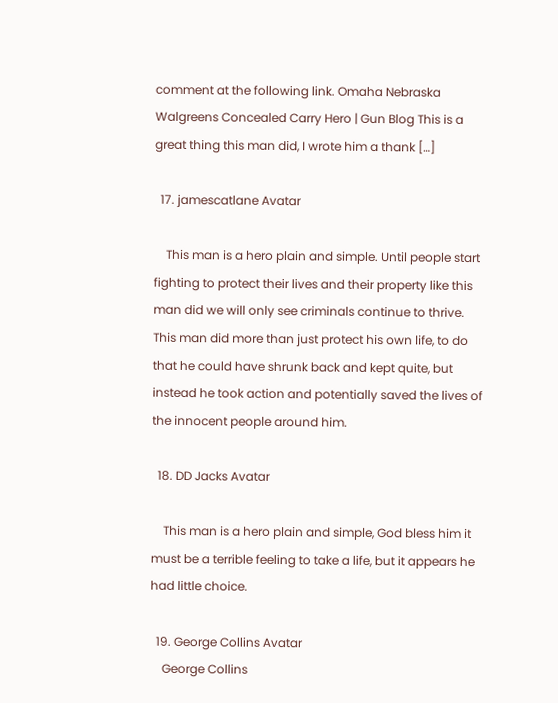comment at the following link. Omaha Nebraska Walgreens Concealed Carry Hero | Gun Blog This is a great thing this man did, I wrote him a thank […]

  17. jamescatlane Avatar

    This man is a hero plain and simple. Until people start fighting to protect their lives and their property like this man did we will only see criminals continue to thrive. This man did more than just protect his own life, to do that he could have shrunk back and kept quite, but instead he took action and potentially saved the lives of the innocent people around him.

  18. DD Jacks Avatar

    This man is a hero plain and simple, God bless him it must be a terrible feeling to take a life, but it appears he had little choice.

  19. George Collins Avatar
    George Collins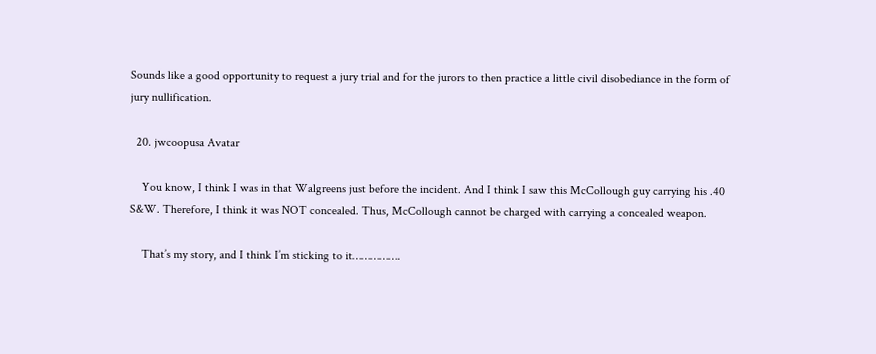Sounds like a good opportunity to request a jury trial and for the jurors to then practice a little civil disobediance in the form of jury nullification.

  20. jwcoopusa Avatar

    You know, I think I was in that Walgreens just before the incident. And I think I saw this McCollough guy carrying his .40 S&W. Therefore, I think it was NOT concealed. Thus, McCollough cannot be charged with carrying a concealed weapon.

    That’s my story, and I think I’m sticking to it…………….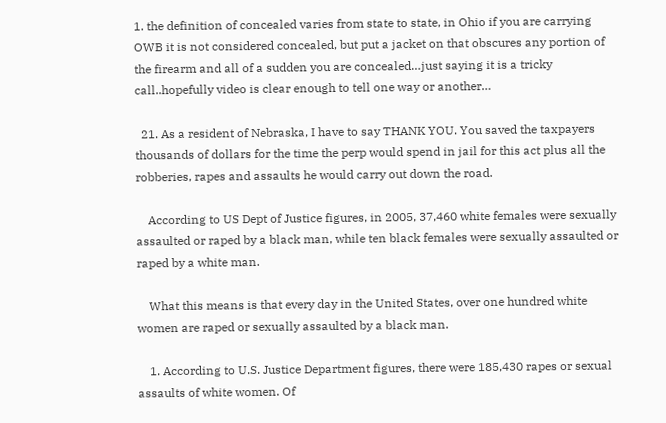1. the definition of concealed varies from state to state, in Ohio if you are carrying OWB it is not considered concealed, but put a jacket on that obscures any portion of the firearm and all of a sudden you are concealed…just saying it is a tricky call..hopefully video is clear enough to tell one way or another…

  21. As a resident of Nebraska, I have to say THANK YOU. You saved the taxpayers thousands of dollars for the time the perp would spend in jail for this act plus all the robberies, rapes and assaults he would carry out down the road.

    According to US Dept of Justice figures, in 2005, 37,460 white females were sexually assaulted or raped by a black man, while ten black females were sexually assaulted or raped by a white man.

    What this means is that every day in the United States, over one hundred white women are raped or sexually assaulted by a black man.

    1. According to U.S. Justice Department figures, there were 185,430 rapes or sexual assaults of white women. Of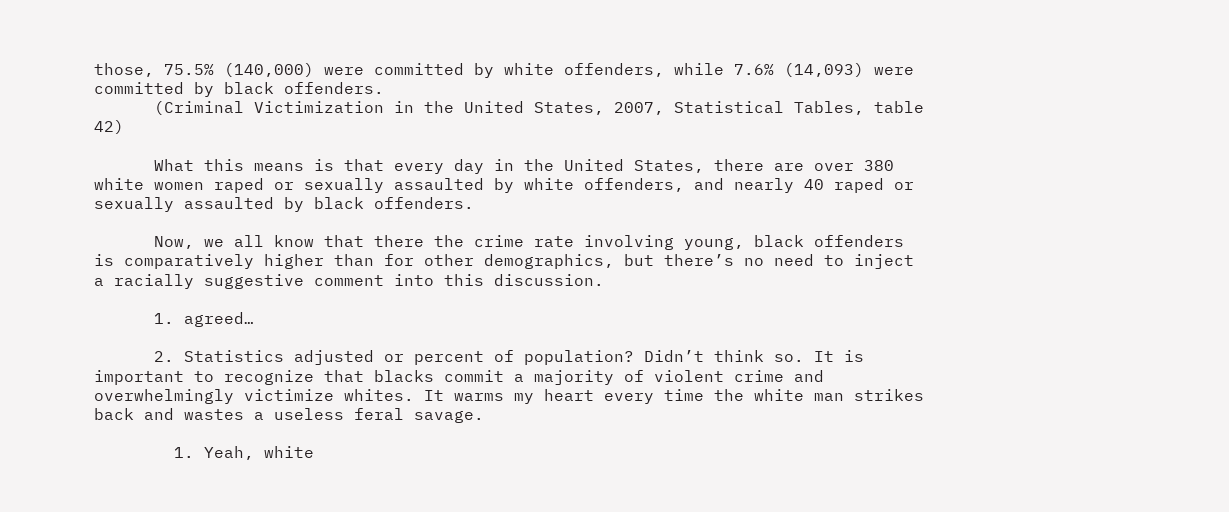those, 75.5% (140,000) were committed by white offenders, while 7.6% (14,093) were committed by black offenders.
      (Criminal Victimization in the United States, 2007, Statistical Tables, table 42)

      What this means is that every day in the United States, there are over 380 white women raped or sexually assaulted by white offenders, and nearly 40 raped or sexually assaulted by black offenders.

      Now, we all know that there the crime rate involving young, black offenders is comparatively higher than for other demographics, but there’s no need to inject a racially suggestive comment into this discussion.

      1. agreed…

      2. Statistics adjusted or percent of population? Didn’t think so. It is important to recognize that blacks commit a majority of violent crime and overwhelmingly victimize whites. It warms my heart every time the white man strikes back and wastes a useless feral savage.

        1. Yeah, white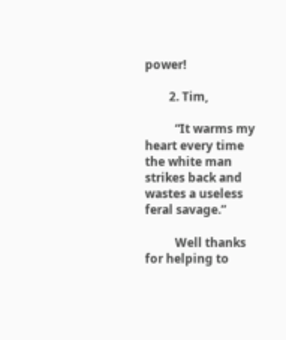power!

        2. Tim,

          “It warms my heart every time the white man strikes back and wastes a useless feral savage.”

          Well thanks for helping to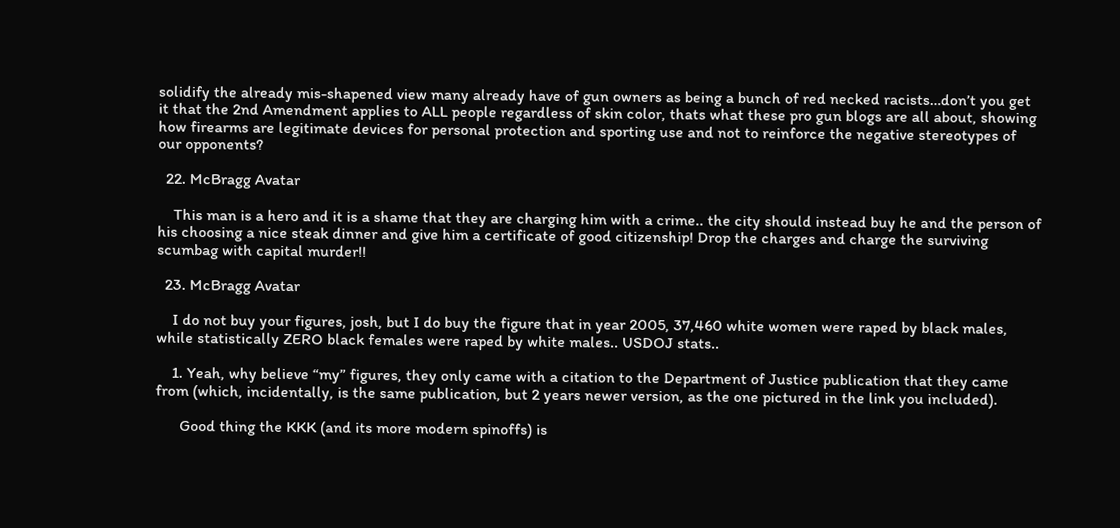solidify the already mis-shapened view many already have of gun owners as being a bunch of red necked racists…don’t you get it that the 2nd Amendment applies to ALL people regardless of skin color, thats what these pro gun blogs are all about, showing how firearms are legitimate devices for personal protection and sporting use and not to reinforce the negative stereotypes of our opponents?

  22. McBragg Avatar

    This man is a hero and it is a shame that they are charging him with a crime.. the city should instead buy he and the person of his choosing a nice steak dinner and give him a certificate of good citizenship! Drop the charges and charge the surviving scumbag with capital murder!!

  23. McBragg Avatar

    I do not buy your figures, josh, but I do buy the figure that in year 2005, 37,460 white women were raped by black males, while statistically ZERO black females were raped by white males.. USDOJ stats..

    1. Yeah, why believe “my” figures, they only came with a citation to the Department of Justice publication that they came from (which, incidentally, is the same publication, but 2 years newer version, as the one pictured in the link you included).

      Good thing the KKK (and its more modern spinoffs) is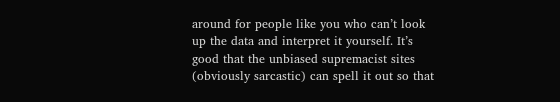around for people like you who can’t look up the data and interpret it yourself. It’s good that the unbiased supremacist sites (obviously sarcastic) can spell it out so that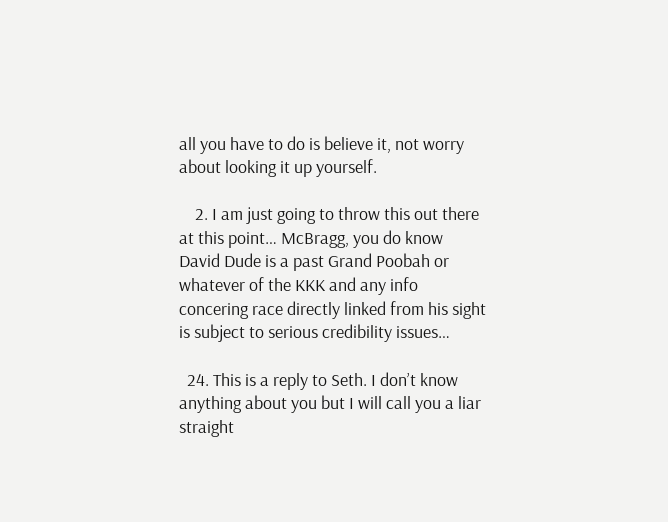all you have to do is believe it, not worry about looking it up yourself.

    2. I am just going to throw this out there at this point… McBragg, you do know David Dude is a past Grand Poobah or whatever of the KKK and any info concering race directly linked from his sight is subject to serious credibility issues…

  24. This is a reply to Seth. I don’t know anything about you but I will call you a liar straight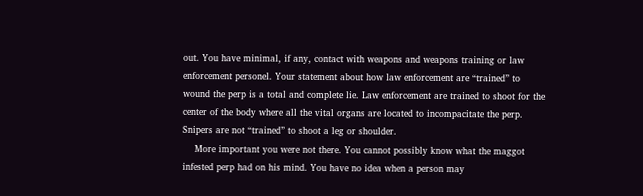out. You have minimal, if any, contact with weapons and weapons training or law enforcement personel. Your statement about how law enforcement are “trained” to wound the perp is a total and complete lie. Law enforcement are trained to shoot for the center of the body where all the vital organs are located to incompacitate the perp. Snipers are not “trained” to shoot a leg or shoulder.
    More important you were not there. You cannot possibly know what the maggot infested perp had on his mind. You have no idea when a person may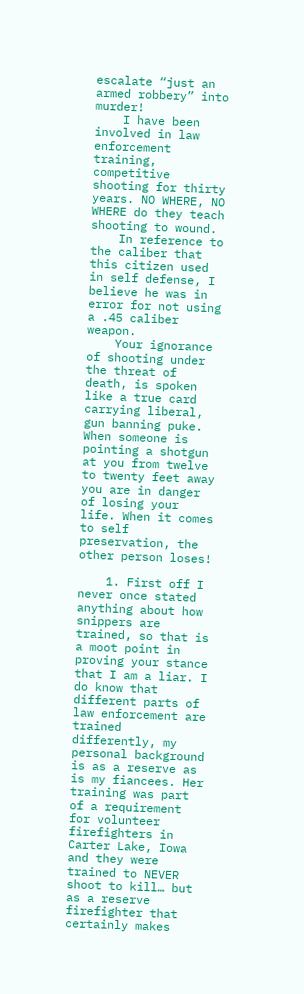escalate “just an armed robbery” into murder!
    I have been involved in law enforcement training, competitive shooting for thirty years. NO WHERE, NO WHERE do they teach shooting to wound.
    In reference to the caliber that this citizen used in self defense, I believe he was in error for not using a .45 caliber weapon.
    Your ignorance of shooting under the threat of death, is spoken like a true card carrying liberal, gun banning puke. When someone is pointing a shotgun at you from twelve to twenty feet away you are in danger of losing your life. When it comes to self preservation, the other person loses!

    1. First off I never once stated anything about how snippers are trained, so that is a moot point in proving your stance that I am a liar. I do know that different parts of law enforcement are trained differently, my personal background is as a reserve as is my fiancees. Her training was part of a requirement for volunteer firefighters in Carter Lake, Iowa and they were trained to NEVER shoot to kill… but as a reserve firefighter that certainly makes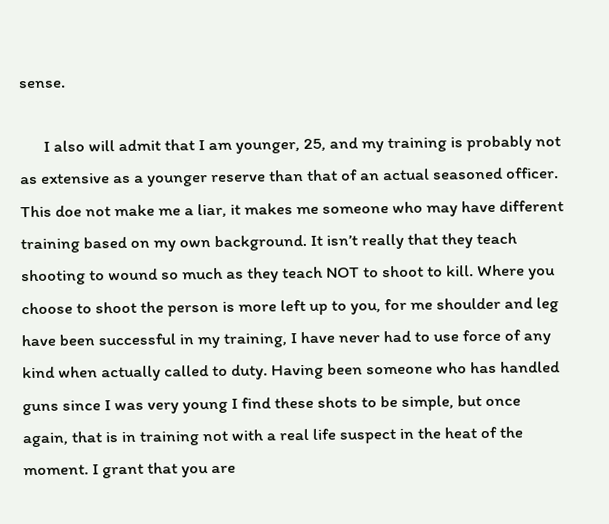sense.

      I also will admit that I am younger, 25, and my training is probably not as extensive as a younger reserve than that of an actual seasoned officer. This doe not make me a liar, it makes me someone who may have different training based on my own background. It isn’t really that they teach shooting to wound so much as they teach NOT to shoot to kill. Where you choose to shoot the person is more left up to you, for me shoulder and leg have been successful in my training, I have never had to use force of any kind when actually called to duty. Having been someone who has handled guns since I was very young I find these shots to be simple, but once again, that is in training not with a real life suspect in the heat of the moment. I grant that you are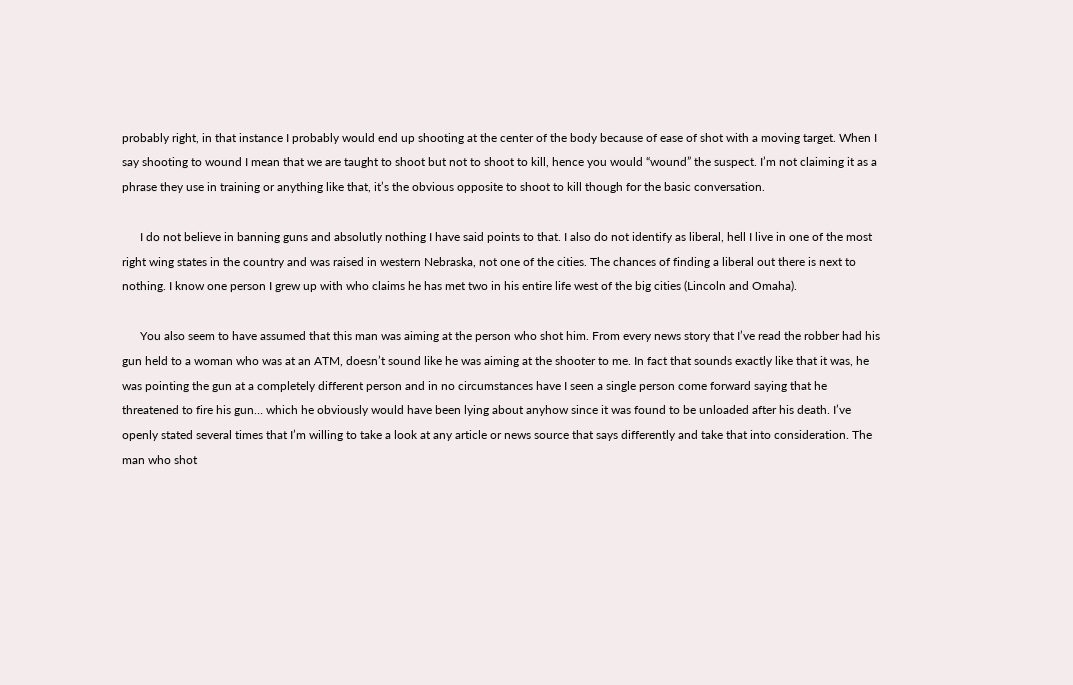probably right, in that instance I probably would end up shooting at the center of the body because of ease of shot with a moving target. When I say shooting to wound I mean that we are taught to shoot but not to shoot to kill, hence you would “wound” the suspect. I’m not claiming it as a phrase they use in training or anything like that, it’s the obvious opposite to shoot to kill though for the basic conversation.

      I do not believe in banning guns and absolutly nothing I have said points to that. I also do not identify as liberal, hell I live in one of the most right wing states in the country and was raised in western Nebraska, not one of the cities. The chances of finding a liberal out there is next to nothing. I know one person I grew up with who claims he has met two in his entire life west of the big cities (Lincoln and Omaha).

      You also seem to have assumed that this man was aiming at the person who shot him. From every news story that I’ve read the robber had his gun held to a woman who was at an ATM, doesn’t sound like he was aiming at the shooter to me. In fact that sounds exactly like that it was, he was pointing the gun at a completely different person and in no circumstances have I seen a single person come forward saying that he threatened to fire his gun… which he obviously would have been lying about anyhow since it was found to be unloaded after his death. I’ve openly stated several times that I’m willing to take a look at any article or news source that says differently and take that into consideration. The man who shot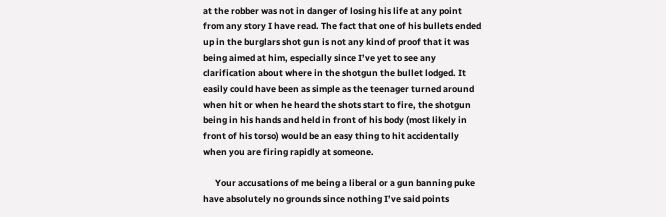at the robber was not in danger of losing his life at any point from any story I have read. The fact that one of his bullets ended up in the burglars shot gun is not any kind of proof that it was being aimed at him, especially since I’ve yet to see any clarification about where in the shotgun the bullet lodged. It easily could have been as simple as the teenager turned around when hit or when he heard the shots start to fire, the shotgun being in his hands and held in front of his body (most likely in front of his torso) would be an easy thing to hit accidentally when you are firing rapidly at someone.

      Your accusations of me being a liberal or a gun banning puke have absolutely no grounds since nothing I’ve said points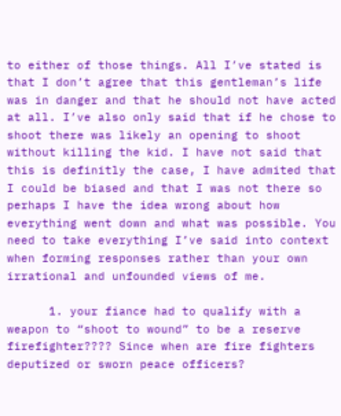to either of those things. All I’ve stated is that I don’t agree that this gentleman’s life was in danger and that he should not have acted at all. I’ve also only said that if he chose to shoot there was likely an opening to shoot without killing the kid. I have not said that this is definitly the case, I have admited that I could be biased and that I was not there so perhaps I have the idea wrong about how everything went down and what was possible. You need to take everything I’ve said into context when forming responses rather than your own irrational and unfounded views of me.

      1. your fiance had to qualify with a weapon to “shoot to wound” to be a reserve firefighter???? Since when are fire fighters deputized or sworn peace officers?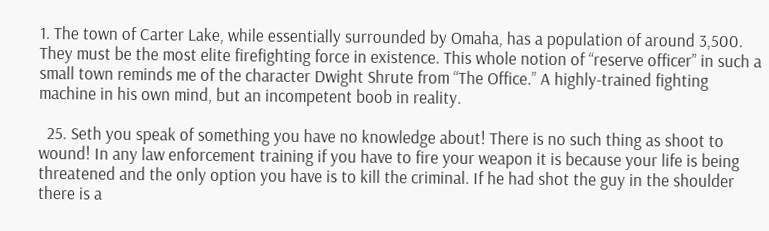1. The town of Carter Lake, while essentially surrounded by Omaha, has a population of around 3,500. They must be the most elite firefighting force in existence. This whole notion of “reserve officer” in such a small town reminds me of the character Dwight Shrute from “The Office.” A highly-trained fighting machine in his own mind, but an incompetent boob in reality.

  25. Seth you speak of something you have no knowledge about! There is no such thing as shoot to wound! In any law enforcement training if you have to fire your weapon it is because your life is being threatened and the only option you have is to kill the criminal. If he had shot the guy in the shoulder there is a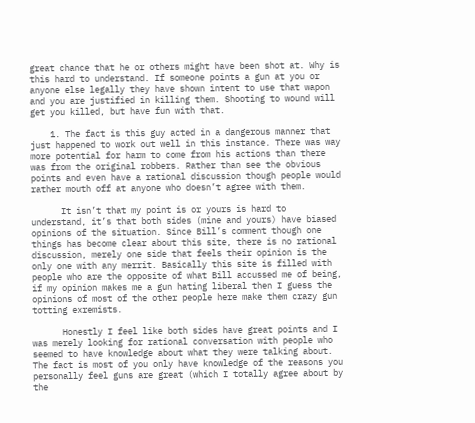great chance that he or others might have been shot at. Why is this hard to understand. If someone points a gun at you or anyone else legally they have shown intent to use that wapon and you are justified in killing them. Shooting to wound will get you killed, but have fun with that.

    1. The fact is this guy acted in a dangerous manner that just happened to work out well in this instance. There was way more potential for harm to come from his actions than there was from the original robbers. Rather than see the obvious points and even have a rational discussion though people would rather mouth off at anyone who doesn’t agree with them.

      It isn’t that my point is or yours is hard to understand, it’s that both sides (mine and yours) have biased opinions of the situation. Since Bill’s comment though one things has become clear about this site, there is no rational discussion, merely one side that feels their opinion is the only one with any merrit. Basically this site is filled with people who are the opposite of what Bill accussed me of being, if my opinion makes me a gun hating liberal then I guess the opinions of most of the other people here make them crazy gun totting exremists.

      Honestly I feel like both sides have great points and I was merely looking for rational conversation with people who seemed to have knowledge about what they were talking about. The fact is most of you only have knowledge of the reasons you personally feel guns are great (which I totally agree about by the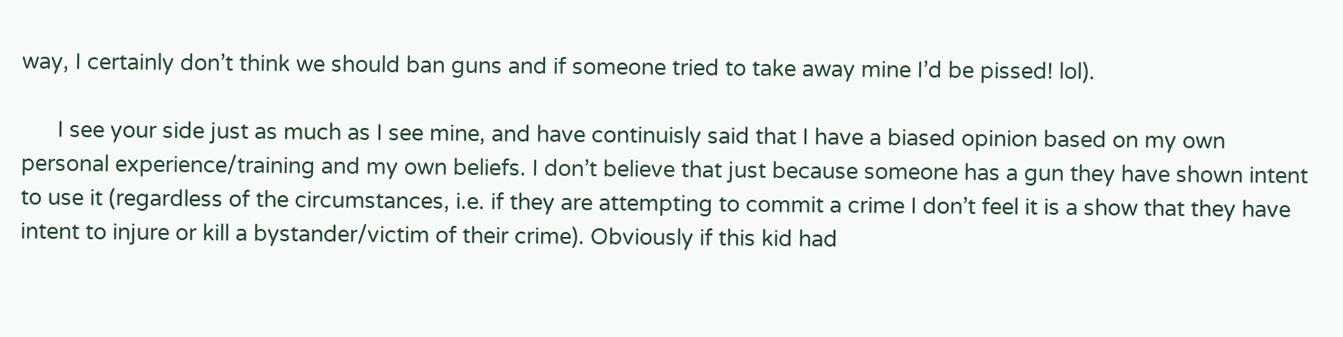way, I certainly don’t think we should ban guns and if someone tried to take away mine I’d be pissed! lol).

      I see your side just as much as I see mine, and have continuisly said that I have a biased opinion based on my own personal experience/training and my own beliefs. I don’t believe that just because someone has a gun they have shown intent to use it (regardless of the circumstances, i.e. if they are attempting to commit a crime I don’t feel it is a show that they have intent to injure or kill a bystander/victim of their crime). Obviously if this kid had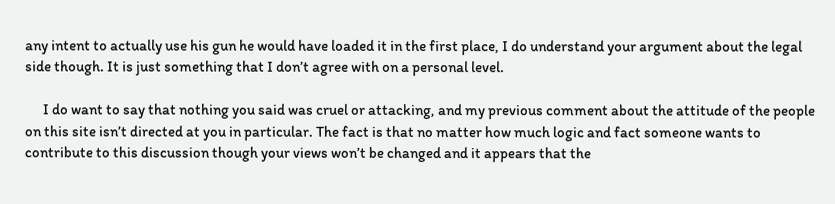any intent to actually use his gun he would have loaded it in the first place, I do understand your argument about the legal side though. It is just something that I don’t agree with on a personal level.

      I do want to say that nothing you said was cruel or attacking, and my previous comment about the attitude of the people on this site isn’t directed at you in particular. The fact is that no matter how much logic and fact someone wants to contribute to this discussion though your views won’t be changed and it appears that the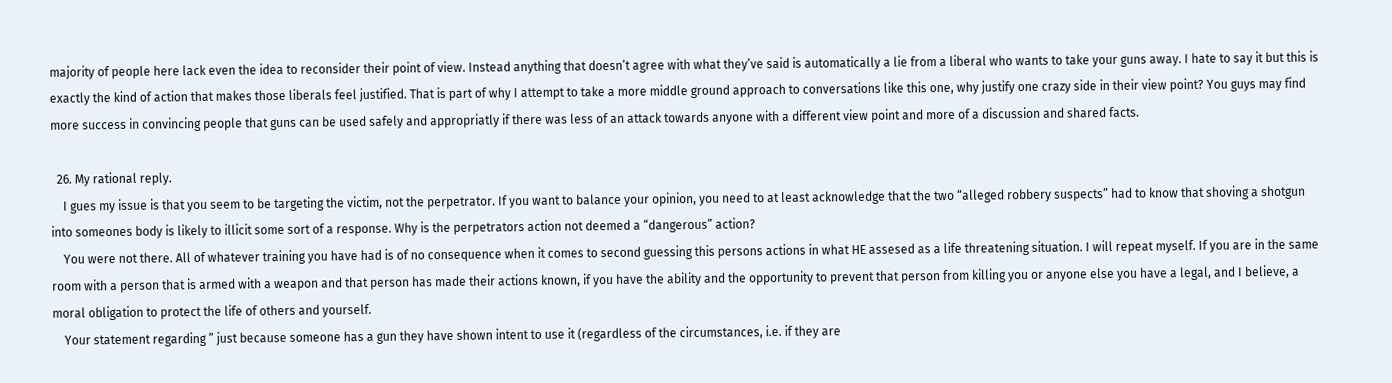majority of people here lack even the idea to reconsider their point of view. Instead anything that doesn’t agree with what they’ve said is automatically a lie from a liberal who wants to take your guns away. I hate to say it but this is exactly the kind of action that makes those liberals feel justified. That is part of why I attempt to take a more middle ground approach to conversations like this one, why justify one crazy side in their view point? You guys may find more success in convincing people that guns can be used safely and appropriatly if there was less of an attack towards anyone with a different view point and more of a discussion and shared facts.

  26. My rational reply.
    I gues my issue is that you seem to be targeting the victim, not the perpetrator. If you want to balance your opinion, you need to at least acknowledge that the two “alleged robbery suspects” had to know that shoving a shotgun into someones body is likely to illicit some sort of a response. Why is the perpetrators action not deemed a “dangerous” action?
    You were not there. All of whatever training you have had is of no consequence when it comes to second guessing this persons actions in what HE assesed as a life threatening situation. I will repeat myself. If you are in the same room with a person that is armed with a weapon and that person has made their actions known, if you have the ability and the opportunity to prevent that person from killing you or anyone else you have a legal, and I believe, a moral obligation to protect the life of others and yourself.
    Your statement regarding ” just because someone has a gun they have shown intent to use it (regardless of the circumstances, i.e. if they are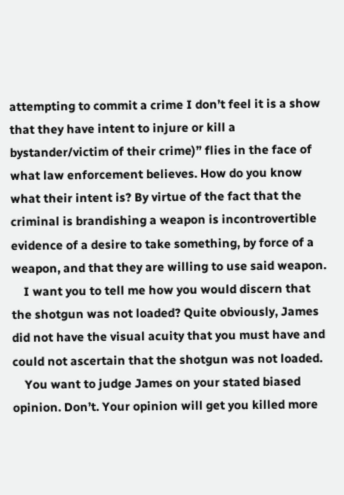attempting to commit a crime I don’t feel it is a show that they have intent to injure or kill a bystander/victim of their crime)” flies in the face of what law enforcement believes. How do you know what their intent is? By virtue of the fact that the criminal is brandishing a weapon is incontrovertible evidence of a desire to take something, by force of a weapon, and that they are willing to use said weapon.
    I want you to tell me how you would discern that the shotgun was not loaded? Quite obviously, James did not have the visual acuity that you must have and could not ascertain that the shotgun was not loaded.
    You want to judge James on your stated biased opinion. Don’t. Your opinion will get you killed more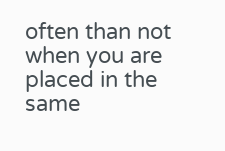often than not when you are placed in the same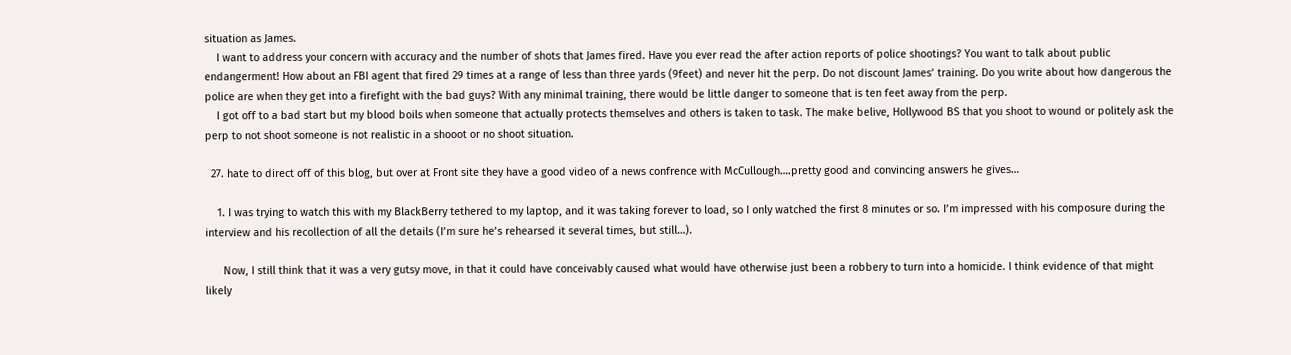situation as James.
    I want to address your concern with accuracy and the number of shots that James fired. Have you ever read the after action reports of police shootings? You want to talk about public endangerment! How about an FBI agent that fired 29 times at a range of less than three yards (9feet) and never hit the perp. Do not discount James’ training. Do you write about how dangerous the police are when they get into a firefight with the bad guys? With any minimal training, there would be little danger to someone that is ten feet away from the perp.
    I got off to a bad start but my blood boils when someone that actually protects themselves and others is taken to task. The make belive, Hollywood BS that you shoot to wound or politely ask the perp to not shoot someone is not realistic in a shooot or no shoot situation.

  27. hate to direct off of this blog, but over at Front site they have a good video of a news confrence with McCullough….pretty good and convincing answers he gives…

    1. I was trying to watch this with my BlackBerry tethered to my laptop, and it was taking forever to load, so I only watched the first 8 minutes or so. I’m impressed with his composure during the interview and his recollection of all the details (I’m sure he’s rehearsed it several times, but still…).

      Now, I still think that it was a very gutsy move, in that it could have conceivably caused what would have otherwise just been a robbery to turn into a homicide. I think evidence of that might likely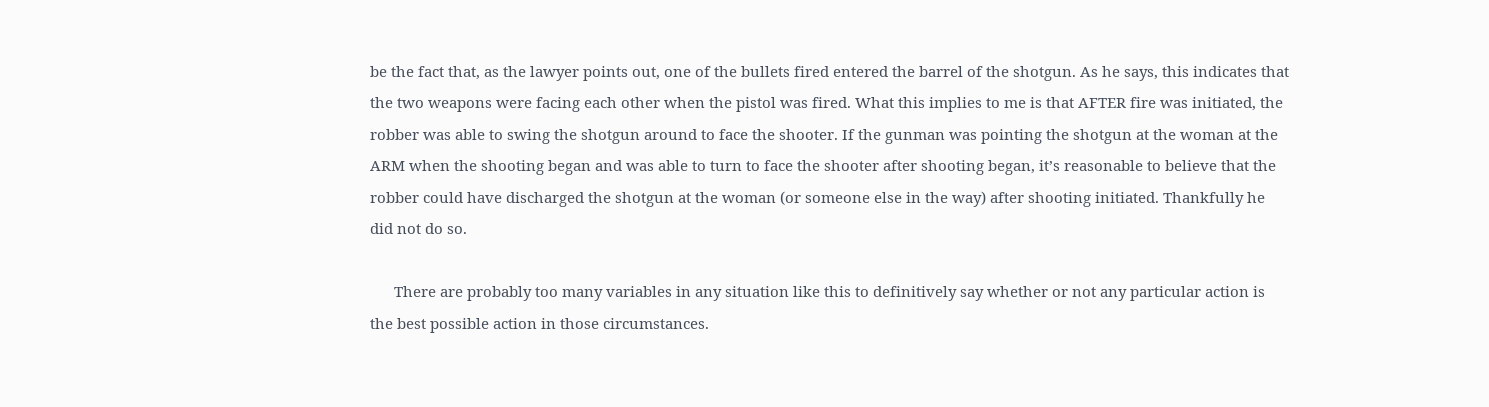be the fact that, as the lawyer points out, one of the bullets fired entered the barrel of the shotgun. As he says, this indicates that the two weapons were facing each other when the pistol was fired. What this implies to me is that AFTER fire was initiated, the robber was able to swing the shotgun around to face the shooter. If the gunman was pointing the shotgun at the woman at the ARM when the shooting began and was able to turn to face the shooter after shooting began, it’s reasonable to believe that the robber could have discharged the shotgun at the woman (or someone else in the way) after shooting initiated. Thankfully he did not do so.

      There are probably too many variables in any situation like this to definitively say whether or not any particular action is the best possible action in those circumstances.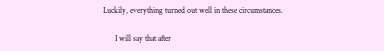Luckily, everything turned out well in these circumstances.

      I will say that after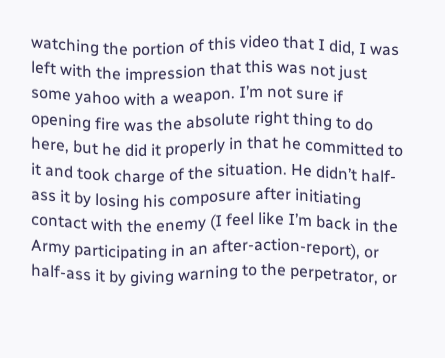watching the portion of this video that I did, I was left with the impression that this was not just some yahoo with a weapon. I’m not sure if opening fire was the absolute right thing to do here, but he did it properly in that he committed to it and took charge of the situation. He didn’t half-ass it by losing his composure after initiating contact with the enemy (I feel like I’m back in the Army participating in an after-action-report), or half-ass it by giving warning to the perpetrator, or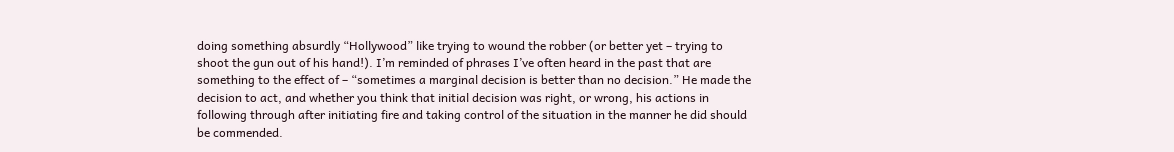doing something absurdly “Hollywood” like trying to wound the robber (or better yet – trying to shoot the gun out of his hand!). I’m reminded of phrases I’ve often heard in the past that are something to the effect of – “sometimes a marginal decision is better than no decision.” He made the decision to act, and whether you think that initial decision was right, or wrong, his actions in following through after initiating fire and taking control of the situation in the manner he did should be commended.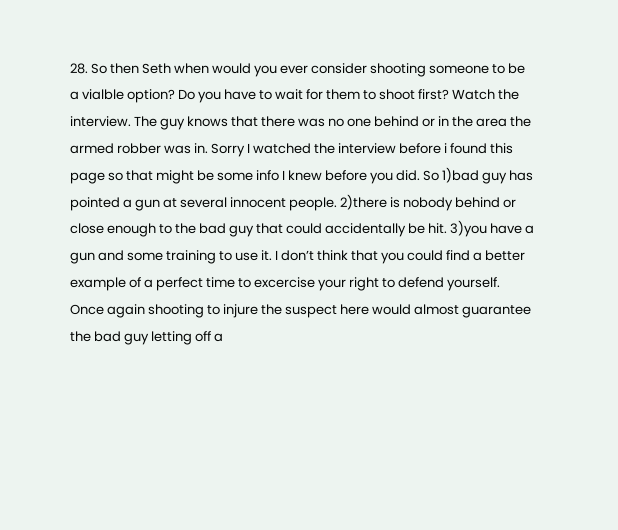28. So then Seth when would you ever consider shooting someone to be a vialble option? Do you have to wait for them to shoot first? Watch the interview. The guy knows that there was no one behind or in the area the armed robber was in. Sorry I watched the interview before i found this page so that might be some info I knew before you did. So 1)bad guy has pointed a gun at several innocent people. 2)there is nobody behind or close enough to the bad guy that could accidentally be hit. 3)you have a gun and some training to use it. I don’t think that you could find a better example of a perfect time to excercise your right to defend yourself. Once again shooting to injure the suspect here would almost guarantee the bad guy letting off a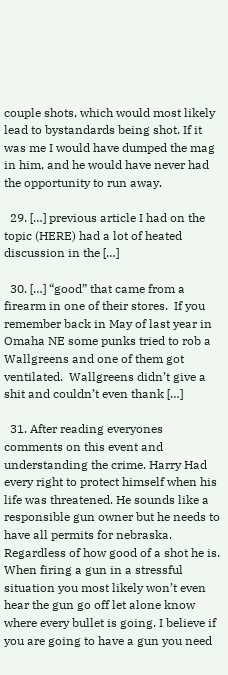couple shots, which would most likely lead to bystandards being shot. If it was me I would have dumped the mag in him, and he would have never had the opportunity to run away.

  29. […] previous article I had on the topic (HERE) had a lot of heated discussion in the […]

  30. […] “good” that came from a firearm in one of their stores.  If you remember back in May of last year in Omaha NE some punks tried to rob a Wallgreens and one of them got ventilated.  Wallgreens didn’t give a shit and couldn’t even thank […]

  31. After reading everyones comments on this event and understanding the crime. Harry Had every right to protect himself when his life was threatened. He sounds like a responsible gun owner but he needs to have all permits for nebraska. Regardless of how good of a shot he is. When firing a gun in a stressful situation you most likely won’t even hear the gun go off let alone know where every bullet is going. I believe if you are going to have a gun you need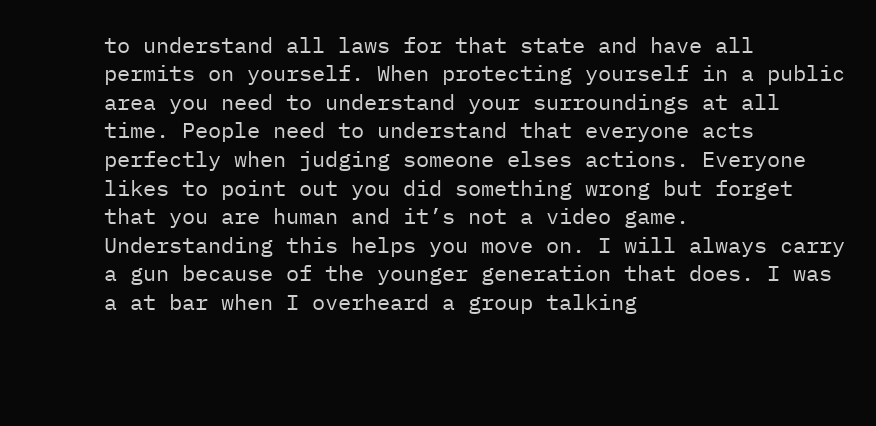to understand all laws for that state and have all permits on yourself. When protecting yourself in a public area you need to understand your surroundings at all time. People need to understand that everyone acts perfectly when judging someone elses actions. Everyone likes to point out you did something wrong but forget that you are human and it’s not a video game. Understanding this helps you move on. I will always carry a gun because of the younger generation that does. I was a at bar when I overheard a group talking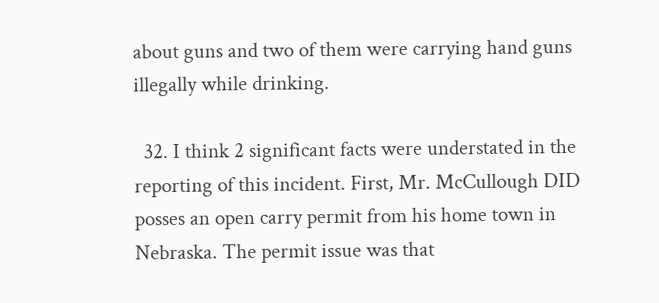about guns and two of them were carrying hand guns illegally while drinking.

  32. I think 2 significant facts were understated in the reporting of this incident. First, Mr. McCullough DID posses an open carry permit from his home town in Nebraska. The permit issue was that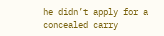he didn’t apply for a concealed carry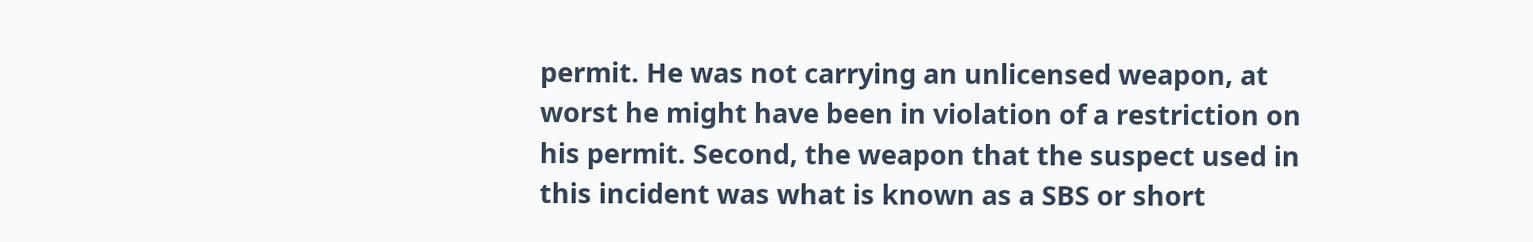permit. He was not carrying an unlicensed weapon, at worst he might have been in violation of a restriction on his permit. Second, the weapon that the suspect used in this incident was what is known as a SBS or short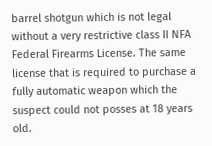barrel shotgun which is not legal without a very restrictive class II NFA Federal Firearms License. The same license that is required to purchase a fully automatic weapon which the suspect could not posses at 18 years old.